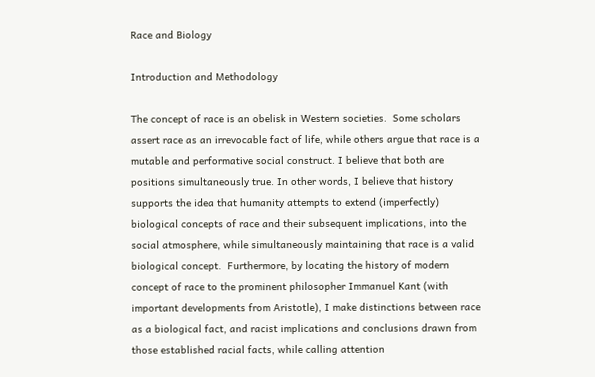Race and Biology

Introduction and Methodology

The concept of race is an obelisk in Western societies.  Some scholars assert race as an irrevocable fact of life, while others argue that race is a mutable and performative social construct. I believe that both are positions simultaneously true. In other words, I believe that history supports the idea that humanity attempts to extend (imperfectly) biological concepts of race and their subsequent implications, into the social atmosphere, while simultaneously maintaining that race is a valid biological concept.  Furthermore, by locating the history of modern concept of race to the prominent philosopher Immanuel Kant (with important developments from Aristotle), I make distinctions between race as a biological fact, and racist implications and conclusions drawn from those established racial facts, while calling attention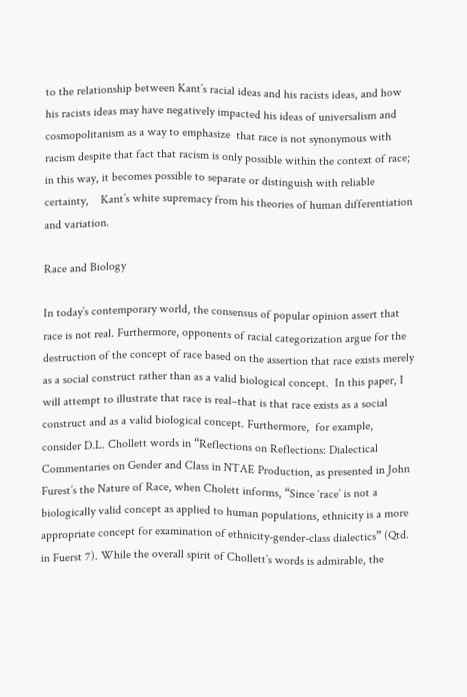to the relationship between Kant’s racial ideas and his racists ideas, and how his racists ideas may have negatively impacted his ideas of universalism and cosmopolitanism as a way to emphasize  that race is not synonymous with racism despite that fact that racism is only possible within the context of race; in this way, it becomes possible to separate or distinguish with reliable certainty,    Kant’s white supremacy from his theories of human differentiation and variation.

Race and Biology

In today’s contemporary world, the consensus of popular opinion assert that race is not real. Furthermore, opponents of racial categorization argue for the destruction of the concept of race based on the assertion that race exists merely as a social construct rather than as a valid biological concept.  In this paper, I will attempt to illustrate that race is real–that is that race exists as a social construct and as a valid biological concept. Furthermore,  for example, consider D.L. Chollett words in “Reflections on Reflections: Dialectical Commentaries on Gender and Class in NTAE Production, as presented in John Furest’s the Nature of Race, when Cholett informs, “Since ‘race’ is not a biologically valid concept as applied to human populations, ethnicity is a more appropriate concept for examination of ethnicity-gender-class dialectics” (Qtd. in Fuerst 7). While the overall spirit of Chollett’s words is admirable, the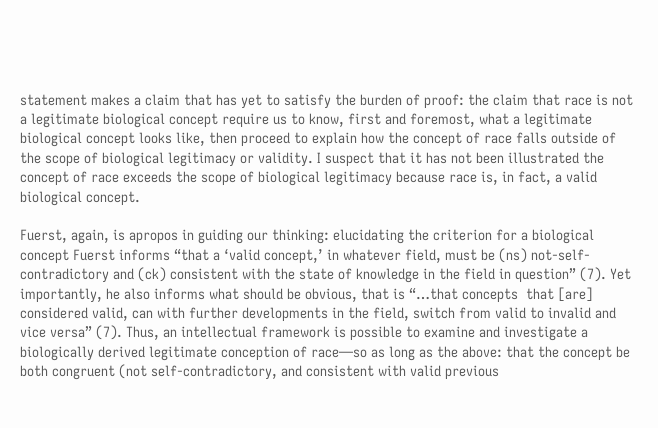statement makes a claim that has yet to satisfy the burden of proof: the claim that race is not a legitimate biological concept require us to know, first and foremost, what a legitimate biological concept looks like, then proceed to explain how the concept of race falls outside of the scope of biological legitimacy or validity. I suspect that it has not been illustrated the concept of race exceeds the scope of biological legitimacy because race is, in fact, a valid biological concept.

Fuerst, again, is apropos in guiding our thinking: elucidating the criterion for a biological concept Fuerst informs “that a ‘valid concept,’ in whatever field, must be (ns) not-self-contradictory and (ck) consistent with the state of knowledge in the field in question” (7). Yet importantly, he also informs what should be obvious, that is “…that concepts  that [are] considered valid, can with further developments in the field, switch from valid to invalid and vice versa” (7). Thus, an intellectual framework is possible to examine and investigate a biologically derived legitimate conception of race—so as long as the above: that the concept be both congruent (not self-contradictory, and consistent with valid previous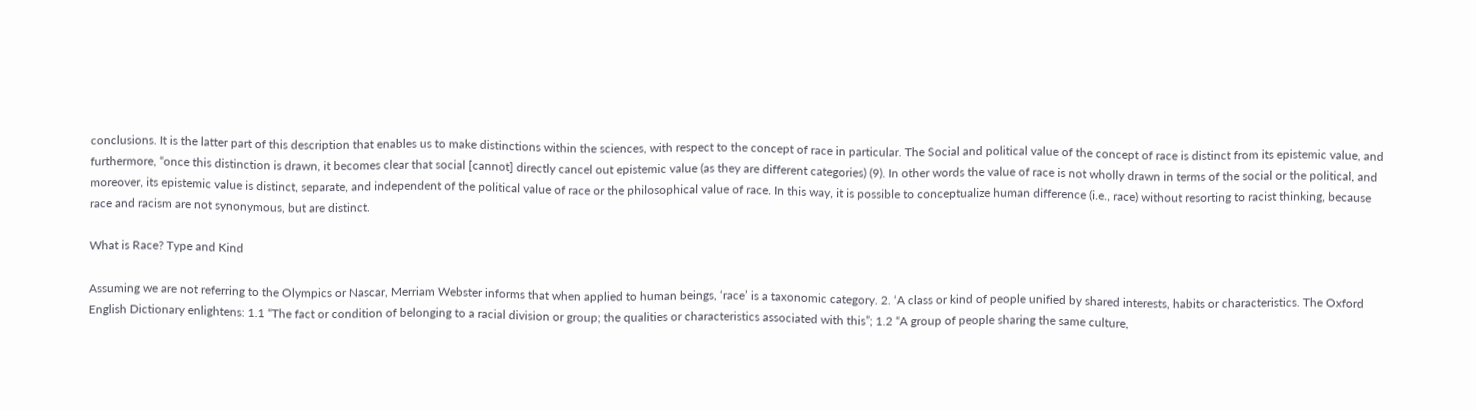conclusions. It is the latter part of this description that enables us to make distinctions within the sciences, with respect to the concept of race in particular. The Social and political value of the concept of race is distinct from its epistemic value, and furthermore, “once this distinction is drawn, it becomes clear that social [cannot] directly cancel out epistemic value (as they are different categories) (9). In other words the value of race is not wholly drawn in terms of the social or the political, and moreover, its epistemic value is distinct, separate, and independent of the political value of race or the philosophical value of race. In this way, it is possible to conceptualize human difference (i.e., race) without resorting to racist thinking, because race and racism are not synonymous, but are distinct.

What is Race? Type and Kind

Assuming we are not referring to the Olympics or Nascar, Merriam Webster informs that when applied to human beings, ‘race’ is a taxonomic category. 2. ‘A class or kind of people unified by shared interests, habits or characteristics. The Oxford English Dictionary enlightens: 1.1 “The fact or condition of belonging to a racial division or group; the qualities or characteristics associated with this”; 1.2 “A group of people sharing the same culture,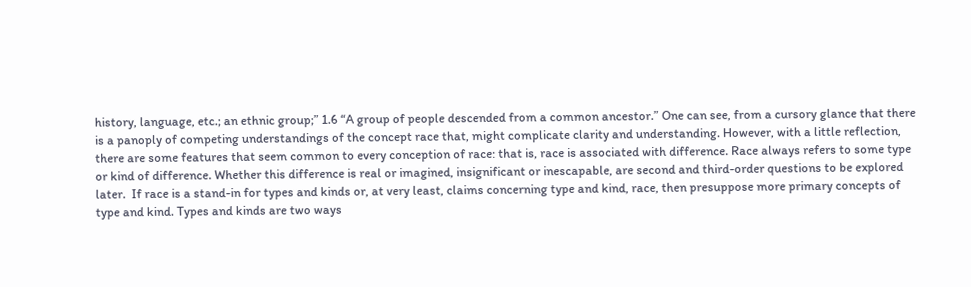history, language, etc.; an ethnic group;” 1.6 “A group of people descended from a common ancestor.” One can see, from a cursory glance that there is a panoply of competing understandings of the concept race that, might complicate clarity and understanding. However, with a little reflection, there are some features that seem common to every conception of race: that is, race is associated with difference. Race always refers to some type or kind of difference. Whether this difference is real or imagined, insignificant or inescapable, are second and third-order questions to be explored later.  If race is a stand-in for types and kinds or, at very least, claims concerning type and kind, race, then presuppose more primary concepts of type and kind. Types and kinds are two ways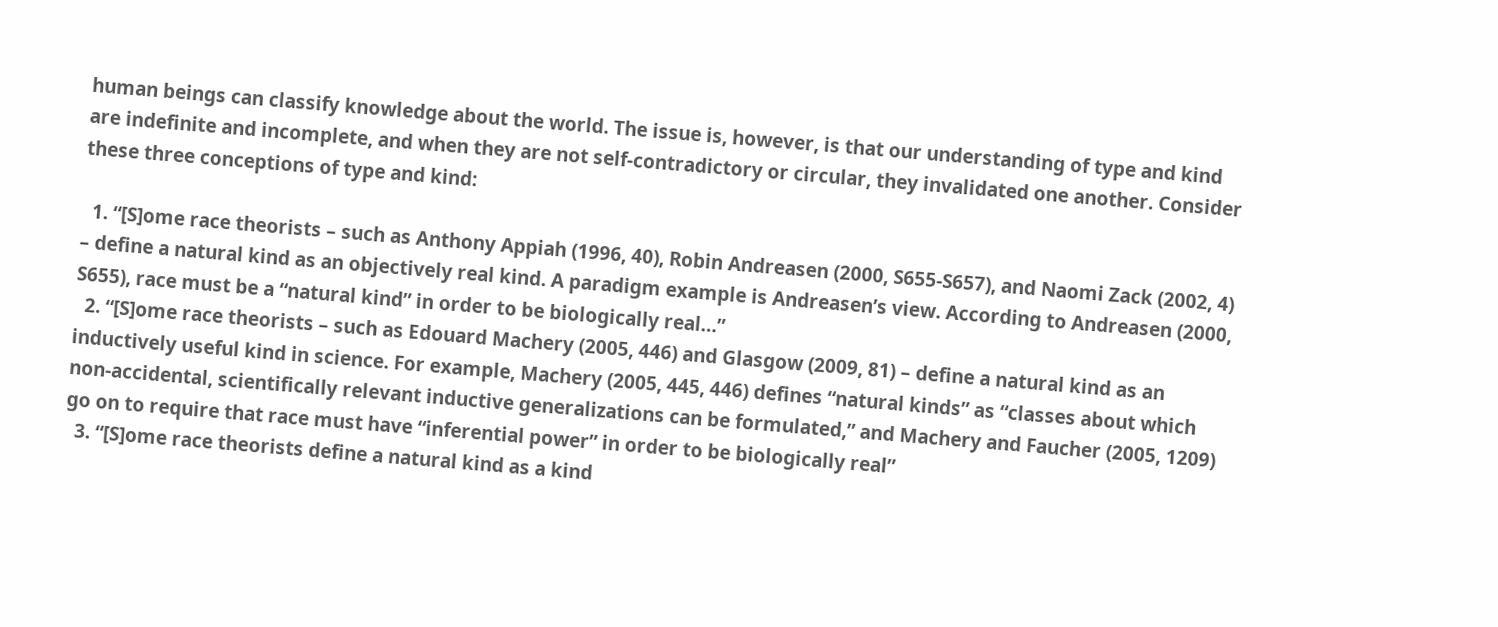human beings can classify knowledge about the world. The issue is, however, is that our understanding of type and kind are indefinite and incomplete, and when they are not self-contradictory or circular, they invalidated one another. Consider these three conceptions of type and kind:

  1. “[S]ome race theorists – such as Anthony Appiah (1996, 40), Robin Andreasen (2000, S655-S657), and Naomi Zack (2002, 4) – define a natural kind as an objectively real kind. A paradigm example is Andreasen’s view. According to Andreasen (2000, S655), race must be a “natural kind” in order to be biologically real…”
  2. “[S]ome race theorists – such as Edouard Machery (2005, 446) and Glasgow (2009, 81) – define a natural kind as an inductively useful kind in science. For example, Machery (2005, 445, 446) defines “natural kinds” as “classes about which non-accidental, scientifically relevant inductive generalizations can be formulated,” and Machery and Faucher (2005, 1209) go on to require that race must have “inferential power” in order to be biologically real”
  3. “[S]ome race theorists define a natural kind as a kind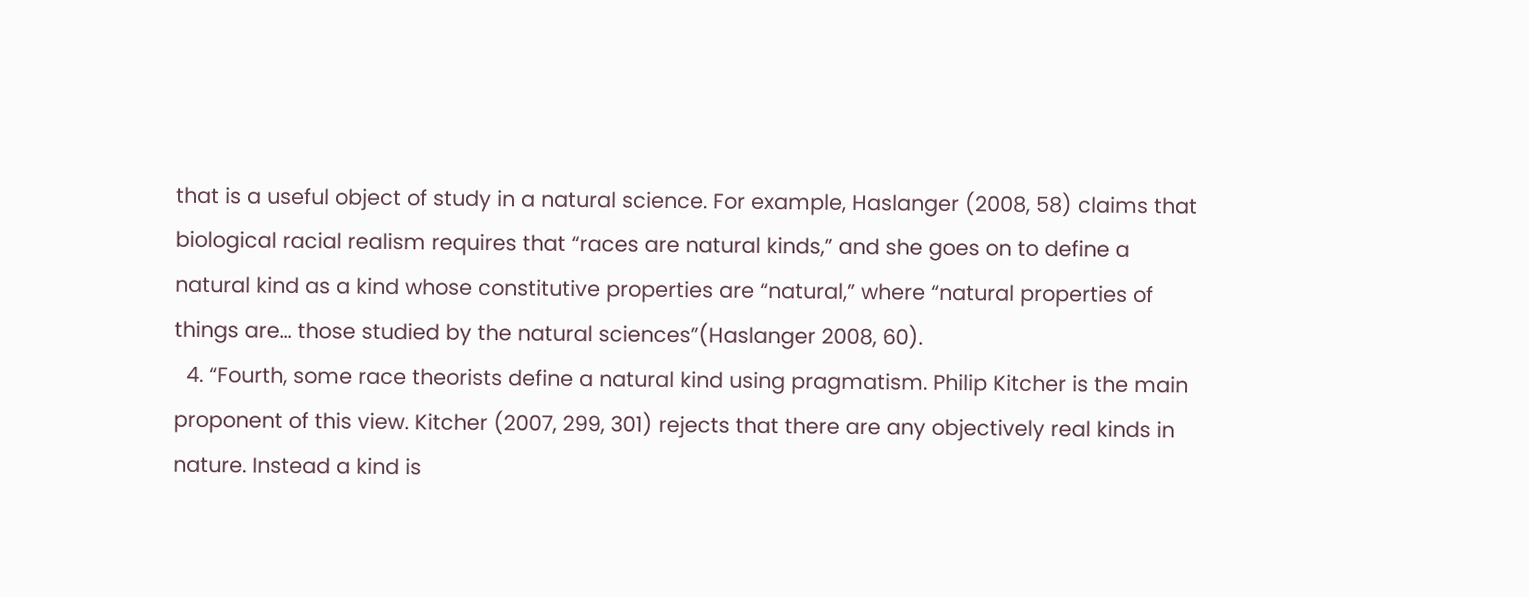that is a useful object of study in a natural science. For example, Haslanger (2008, 58) claims that biological racial realism requires that “races are natural kinds,” and she goes on to define a natural kind as a kind whose constitutive properties are “natural,” where “natural properties of things are… those studied by the natural sciences”(Haslanger 2008, 60).
  4. “Fourth, some race theorists define a natural kind using pragmatism. Philip Kitcher is the main proponent of this view. Kitcher (2007, 299, 301) rejects that there are any objectively real kinds in nature. Instead a kind is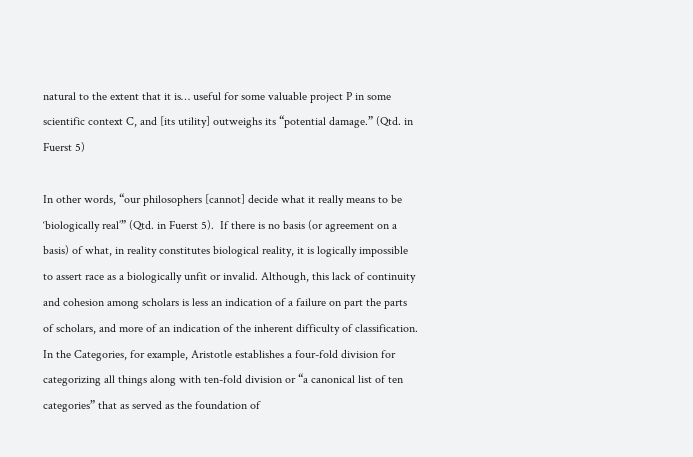natural to the extent that it is… useful for some valuable project P in some scientific context C, and [its utility] outweighs its “potential damage.” (Qtd. in Fuerst 5)

In other words, “our philosophers [cannot] decide what it really means to be ‘biologically real’” (Qtd. in Fuerst 5).  If there is no basis (or agreement on a basis) of what, in reality constitutes biological reality, it is logically impossible to assert race as a biologically unfit or invalid. Although, this lack of continuity and cohesion among scholars is less an indication of a failure on part the parts of scholars, and more of an indication of the inherent difficulty of classification. In the Categories, for example, Aristotle establishes a four-fold division for categorizing all things along with ten-fold division or “a canonical list of ten categories” that as served as the foundation of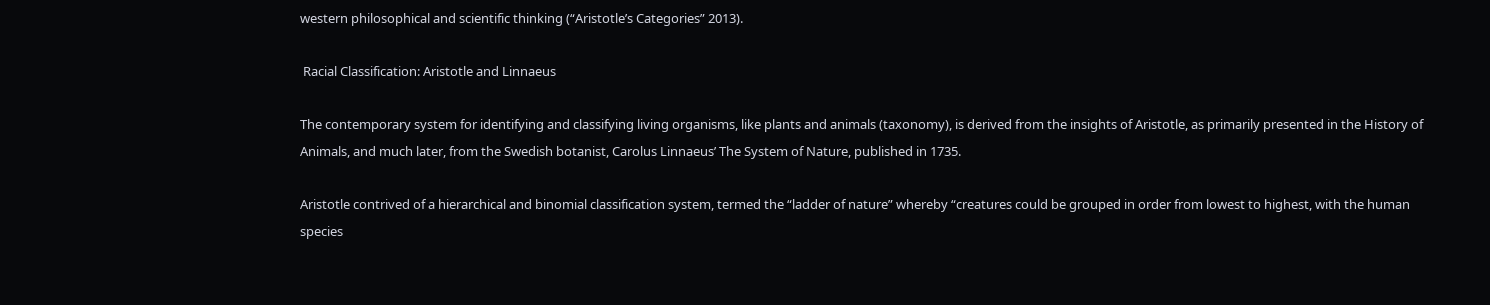western philosophical and scientific thinking (“Aristotle’s Categories” 2013).

 Racial Classification: Aristotle and Linnaeus

The contemporary system for identifying and classifying living organisms, like plants and animals (taxonomy), is derived from the insights of Aristotle, as primarily presented in the History of Animals, and much later, from the Swedish botanist, Carolus Linnaeus’ The System of Nature, published in 1735.

Aristotle contrived of a hierarchical and binomial classification system, termed the “ladder of nature” whereby “creatures could be grouped in order from lowest to highest, with the human species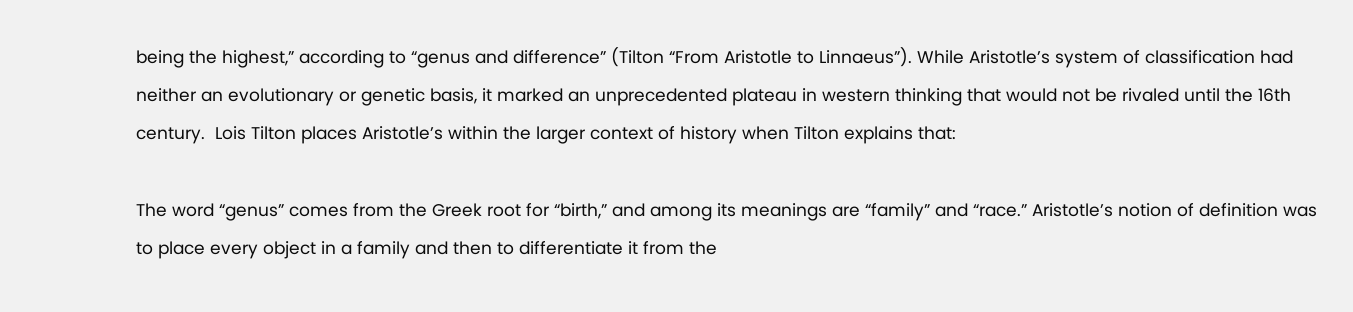being the highest,” according to “genus and difference” (Tilton “From Aristotle to Linnaeus”). While Aristotle’s system of classification had neither an evolutionary or genetic basis, it marked an unprecedented plateau in western thinking that would not be rivaled until the 16th century.  Lois Tilton places Aristotle’s within the larger context of history when Tilton explains that:

The word “genus” comes from the Greek root for “birth,” and among its meanings are “family” and “race.” Aristotle’s notion of definition was to place every object in a family and then to differentiate it from the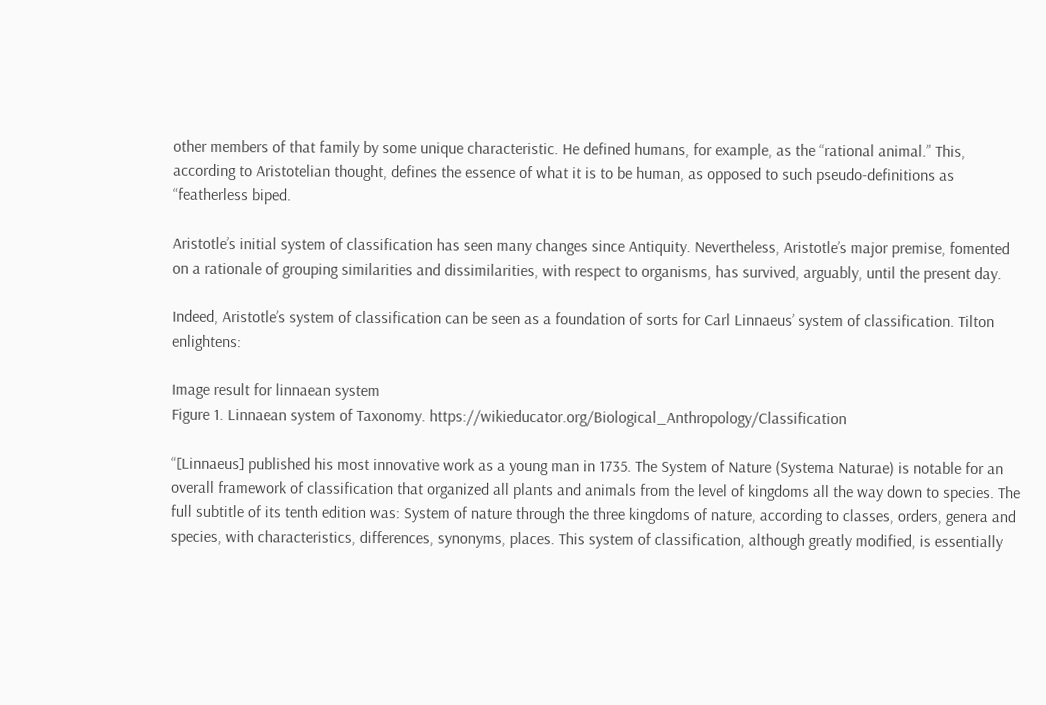other members of that family by some unique characteristic. He defined humans, for example, as the “rational animal.” This, according to Aristotelian thought, defines the essence of what it is to be human, as opposed to such pseudo-definitions as “featherless biped.

Aristotle’s initial system of classification has seen many changes since Antiquity. Nevertheless, Aristotle’s major premise, fomented on a rationale of grouping similarities and dissimilarities, with respect to organisms, has survived, arguably, until the present day.

Indeed, Aristotle’s system of classification can be seen as a foundation of sorts for Carl Linnaeus’ system of classification. Tilton enlightens:

Image result for linnaean system
Figure 1. Linnaean system of Taxonomy. https://wikieducator.org/Biological_Anthropology/Classification

“[Linnaeus] published his most innovative work as a young man in 1735. The System of Nature (Systema Naturae) is notable for an overall framework of classification that organized all plants and animals from the level of kingdoms all the way down to species. The full subtitle of its tenth edition was: System of nature through the three kingdoms of nature, according to classes, orders, genera and species, with characteristics, differences, synonyms, places. This system of classification, although greatly modified, is essentially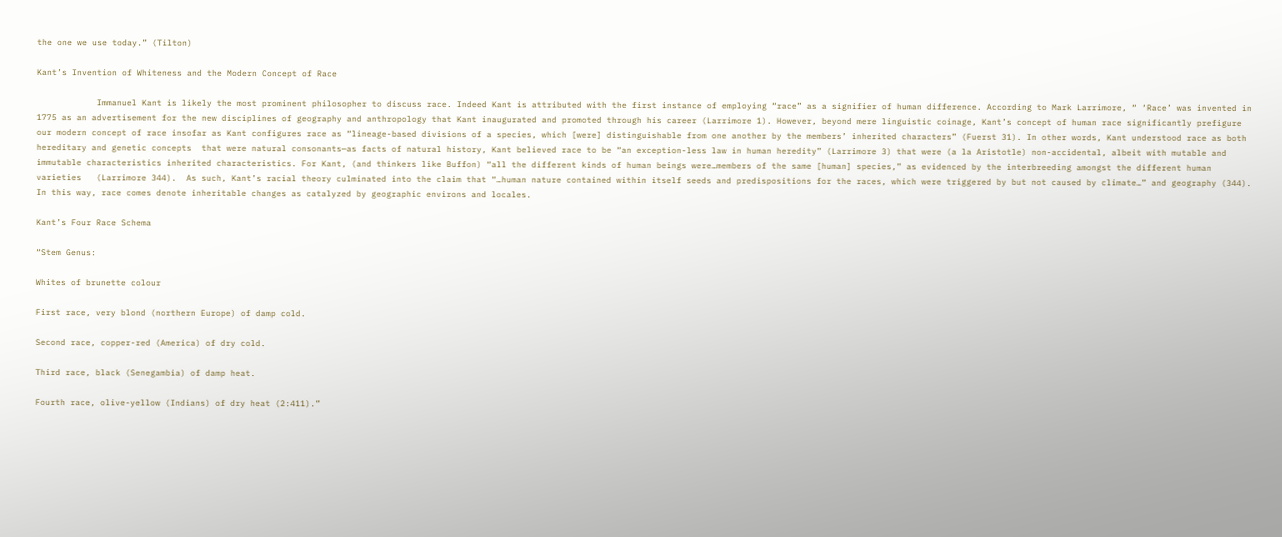the one we use today.” (Tilton)

Kant’s Invention of Whiteness and the Modern Concept of Race

            Immanuel Kant is likely the most prominent philosopher to discuss race. Indeed Kant is attributed with the first instance of employing “race” as a signifier of human difference. According to Mark Larrimore, “ ‘Race’ was invented in 1775 as an advertisement for the new disciplines of geography and anthropology that Kant inaugurated and promoted through his career (Larrimore 1). However, beyond mere linguistic coinage, Kant’s concept of human race significantly prefigure our modern concept of race insofar as Kant configures race as “lineage-based divisions of a species, which [were] distinguishable from one another by the members’ inherited characters” (Fuerst 31). In other words, Kant understood race as both hereditary and genetic concepts  that were natural consonants—as facts of natural history, Kant believed race to be “an exception-less law in human heredity” (Larrimore 3) that were (a la Aristotle) non-accidental, albeit with mutable and immutable characteristics inherited characteristics. For Kant, (and thinkers like Buffon) “all the different kinds of human beings were…members of the same [human] species,” as evidenced by the interbreeding amongst the different human varieties   (Larrimore 344).  As such, Kant’s racial theory culminated into the claim that “…human nature contained within itself seeds and predispositions for the races, which were triggered by but not caused by climate…” and geography (344). In this way, race comes denote inheritable changes as catalyzed by geographic environs and locales.

Kant’s Four Race Schema

“Stem Genus:

Whites of brunette colour

First race, very blond (northern Europe) of damp cold.

Second race, copper-red (America) of dry cold.

Third race, black (Senegambia) of damp heat.

Fourth race, olive-yellow (Indians) of dry heat (2:411).”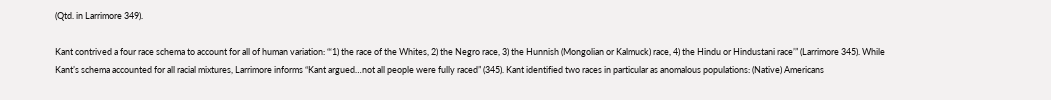(Qtd. in Larrimore 349).

Kant contrived a four race schema to account for all of human variation: “‘1) the race of the Whites, 2) the Negro race, 3) the Hunnish (Mongolian or Kalmuck) race, 4) the Hindu or Hindustani race’” (Larrimore 345). While Kant’s schema accounted for all racial mixtures, Larrimore informs “Kant argued…not all people were fully raced” (345). Kant identified two races in particular as anomalous populations: (Native) Americans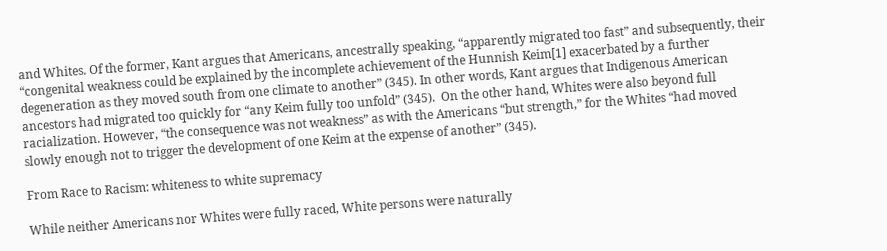and Whites. Of the former, Kant argues that Americans, ancestrally speaking, “apparently migrated too fast” and subsequently, their “congenital weakness could be explained by the incomplete achievement of the Hunnish Keim[1] exacerbated by a further degeneration as they moved south from one climate to another” (345). In other words, Kant argues that Indigenous American ancestors had migrated too quickly for “any Keim fully too unfold” (345).  On the other hand, Whites were also beyond full racialization. However, “the consequence was not weakness” as with the Americans “but strength,” for the Whites “had moved slowly enough not to trigger the development of one Keim at the expense of another” (345).

From Race to Racism: whiteness to white supremacy

While neither Americans nor Whites were fully raced, White persons were naturally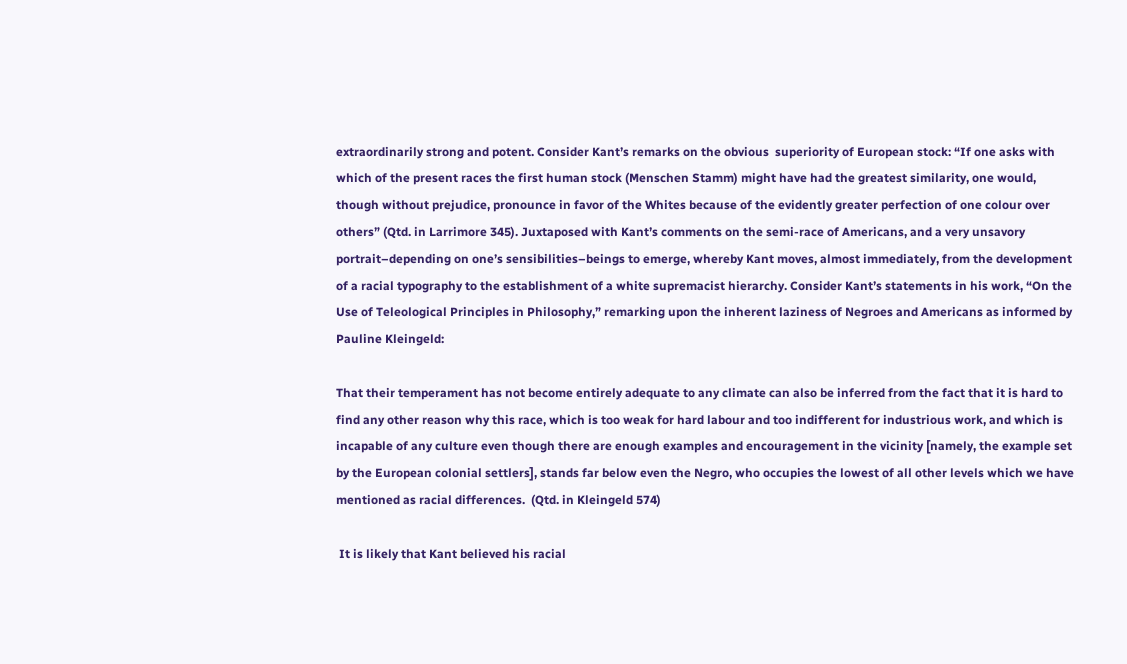extraordinarily strong and potent. Consider Kant’s remarks on the obvious  superiority of European stock: “If one asks with which of the present races the first human stock (Menschen Stamm) might have had the greatest similarity, one would, though without prejudice, pronounce in favor of the Whites because of the evidently greater perfection of one colour over others” (Qtd. in Larrimore 345). Juxtaposed with Kant’s comments on the semi-race of Americans, and a very unsavory portrait–depending on one’s sensibilities–beings to emerge, whereby Kant moves, almost immediately, from the development of a racial typography to the establishment of a white supremacist hierarchy. Consider Kant’s statements in his work, “On the Use of Teleological Principles in Philosophy,” remarking upon the inherent laziness of Negroes and Americans as informed by Pauline Kleingeld:

That their temperament has not become entirely adequate to any climate can also be inferred from the fact that it is hard to find any other reason why this race, which is too weak for hard labour and too indifferent for industrious work, and which is incapable of any culture even though there are enough examples and encouragement in the vicinity [namely, the example set by the European colonial settlers], stands far below even the Negro, who occupies the lowest of all other levels which we have mentioned as racial differences.  (Qtd. in Kleingeld 574)

 It is likely that Kant believed his racial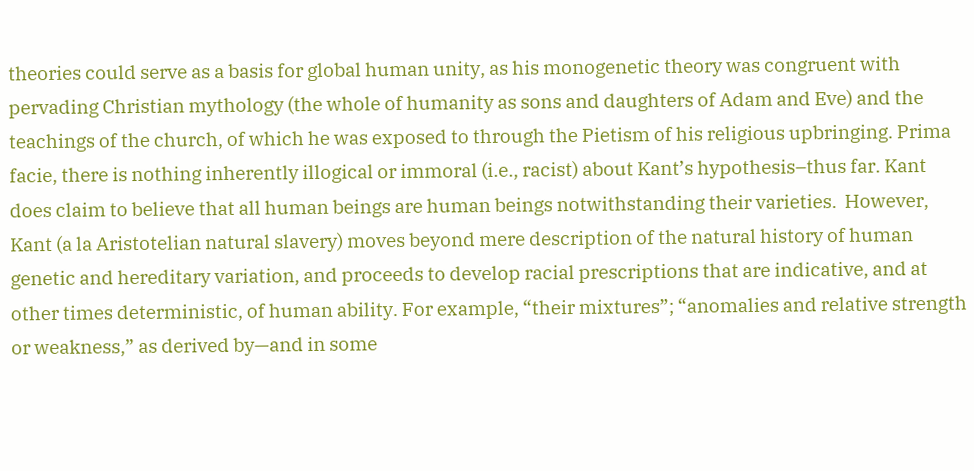theories could serve as a basis for global human unity, as his monogenetic theory was congruent with pervading Christian mythology (the whole of humanity as sons and daughters of Adam and Eve) and the teachings of the church, of which he was exposed to through the Pietism of his religious upbringing. Prima facie, there is nothing inherently illogical or immoral (i.e., racist) about Kant’s hypothesis–thus far. Kant does claim to believe that all human beings are human beings notwithstanding their varieties.  However, Kant (a la Aristotelian natural slavery) moves beyond mere description of the natural history of human genetic and hereditary variation, and proceeds to develop racial prescriptions that are indicative, and at other times deterministic, of human ability. For example, “their mixtures”; “anomalies and relative strength or weakness,” as derived by—and in some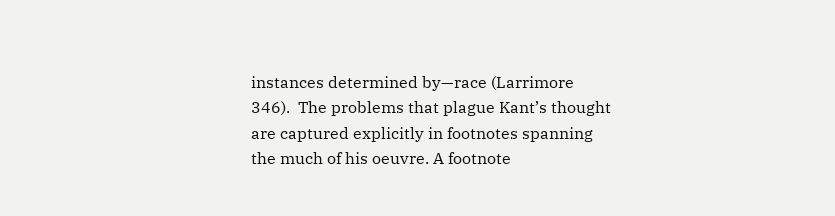instances determined by—race (Larrimore 346).  The problems that plague Kant’s thought are captured explicitly in footnotes spanning the much of his oeuvre. A footnote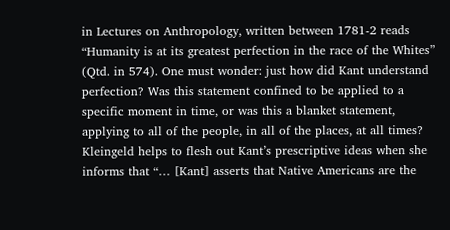in Lectures on Anthropology, written between 1781-2 reads “Humanity is at its greatest perfection in the race of the Whites” (Qtd. in 574). One must wonder: just how did Kant understand perfection? Was this statement confined to be applied to a specific moment in time, or was this a blanket statement, applying to all of the people, in all of the places, at all times? Kleingeld helps to flesh out Kant’s prescriptive ideas when she informs that “… [Kant] asserts that Native Americans are the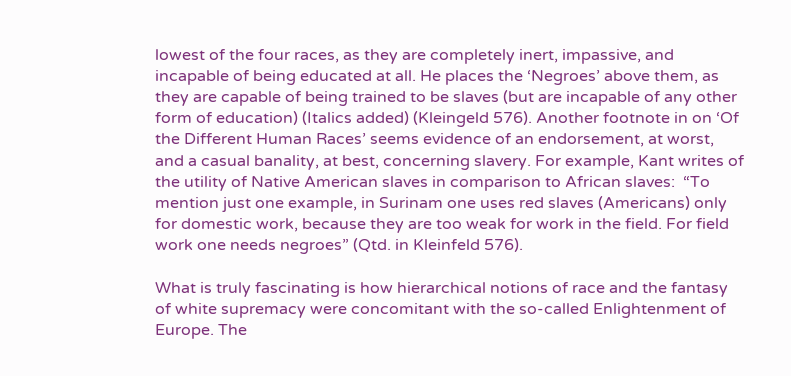lowest of the four races, as they are completely inert, impassive, and incapable of being educated at all. He places the ‘Negroes’ above them, as they are capable of being trained to be slaves (but are incapable of any other form of education) (Italics added) (Kleingeld 576). Another footnote in on ‘Of the Different Human Races’ seems evidence of an endorsement, at worst, and a casual banality, at best, concerning slavery. For example, Kant writes of the utility of Native American slaves in comparison to African slaves:  “To mention just one example, in Surinam one uses red slaves (Americans) only for domestic work, because they are too weak for work in the field. For field work one needs negroes” (Qtd. in Kleinfeld 576).

What is truly fascinating is how hierarchical notions of race and the fantasy of white supremacy were concomitant with the so-called Enlightenment of Europe. The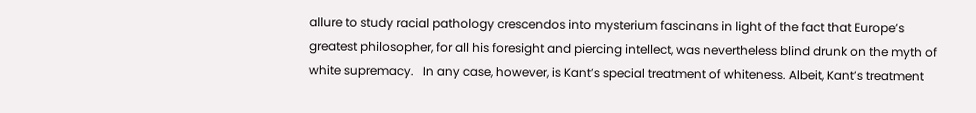allure to study racial pathology crescendos into mysterium fascinans in light of the fact that Europe’s greatest philosopher, for all his foresight and piercing intellect, was nevertheless blind drunk on the myth of white supremacy.   In any case, however, is Kant’s special treatment of whiteness. Albeit, Kant’s treatment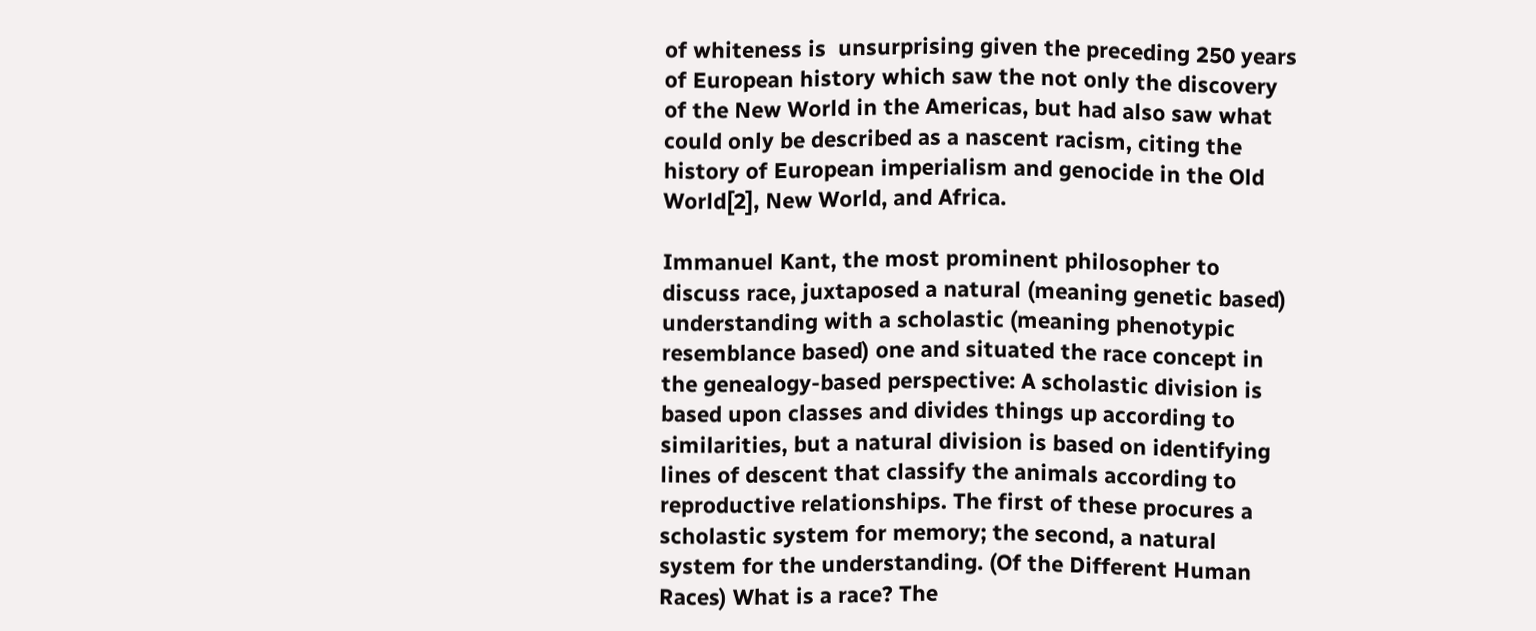of whiteness is  unsurprising given the preceding 250 years of European history which saw the not only the discovery of the New World in the Americas, but had also saw what could only be described as a nascent racism, citing the history of European imperialism and genocide in the Old World[2], New World, and Africa.

Immanuel Kant, the most prominent philosopher to discuss race, juxtaposed a natural (meaning genetic based) understanding with a scholastic (meaning phenotypic resemblance based) one and situated the race concept in the genealogy-based perspective: A scholastic division is based upon classes and divides things up according to similarities, but a natural division is based on identifying lines of descent that classify the animals according to reproductive relationships. The first of these procures a scholastic system for memory; the second, a natural system for the understanding. (Of the Different Human Races) What is a race? The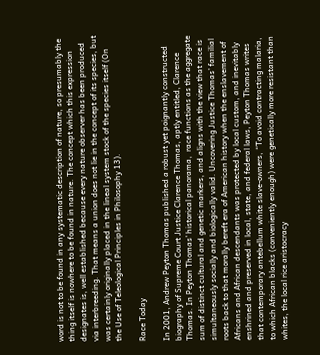word is not to be found in any systematic description of nature, so presumably the thing itself is nowhere to be found in nature. The concept which this expression designates is, well established because every nature observer has been produced via interbreeding. That means a union does not lie in the concept of its species, but was certainly originally placed in the lineal system stock of the species itself (On the Use of Teleological Principles in Philosophy 13).

Race Today

In 2001, Andrew Peyton Thomas published a robust yet poignantly constructed biography of Supreme Court Justice Clarence Thomas, aptly entitled, Clarence Thomas. In Peyton Thomas’ historical panorama,  race functions as the aggregate sum of distinct cultural and genetic markers, and aligns with the view that race is simultaneously socially and biologically valid. Uncovering Justice Thomas’ familial roots back to that morally bereft era of American history when the enslavement of Africans and African descendants was protected by local custom, and inevitably enshrined and preserved in local, state, and federal laws, Peyton Thomas writes that contemporary antebellum white slave-owners, “To avoid contracting malaria, to which African blacks (conveniently enough) were genetically more resistant than whites, the local rice aristocracy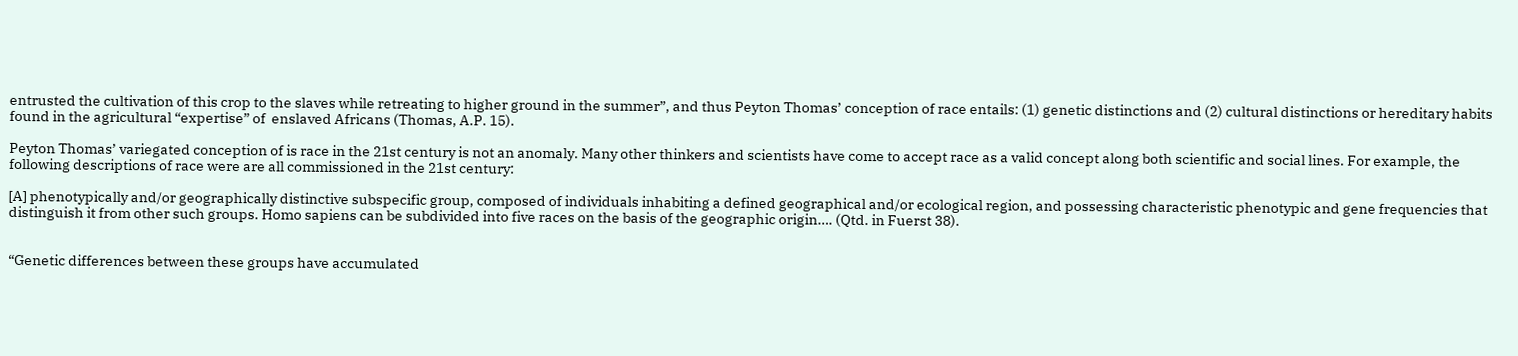entrusted the cultivation of this crop to the slaves while retreating to higher ground in the summer”, and thus Peyton Thomas’ conception of race entails: (1) genetic distinctions and (2) cultural distinctions or hereditary habits found in the agricultural “expertise” of  enslaved Africans (Thomas, A.P. 15).

Peyton Thomas’ variegated conception of is race in the 21st century is not an anomaly. Many other thinkers and scientists have come to accept race as a valid concept along both scientific and social lines. For example, the following descriptions of race were are all commissioned in the 21st century:

[A] phenotypically and/or geographically distinctive subspecific group, composed of individuals inhabiting a defined geographical and/or ecological region, and possessing characteristic phenotypic and gene frequencies that distinguish it from other such groups. Homo sapiens can be subdivided into five races on the basis of the geographic origin…. (Qtd. in Fuerst 38).


“Genetic differences between these groups have accumulated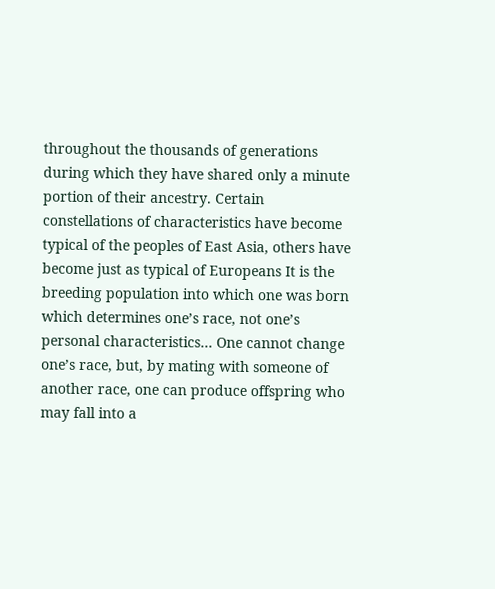throughout the thousands of generations during which they have shared only a minute portion of their ancestry. Certain constellations of characteristics have become typical of the peoples of East Asia, others have become just as typical of Europeans It is the breeding population into which one was born which determines one’s race, not one’s personal characteristics… One cannot change one’s race, but, by mating with someone of another race, one can produce offspring who may fall into a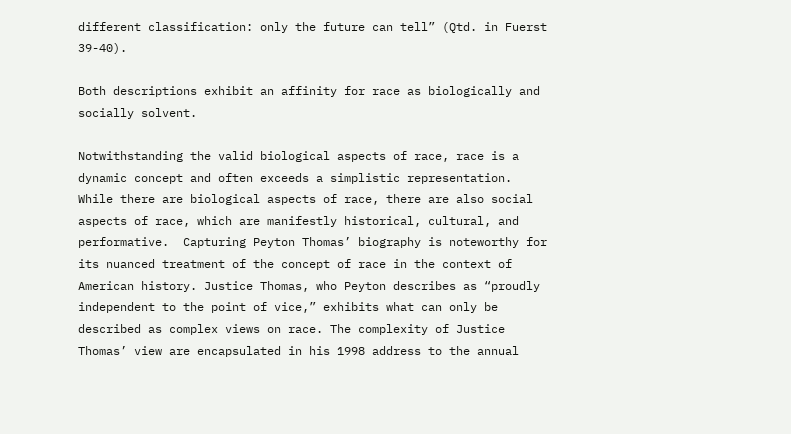different classification: only the future can tell” (Qtd. in Fuerst 39-40).

Both descriptions exhibit an affinity for race as biologically and socially solvent.

Notwithstanding the valid biological aspects of race, race is a dynamic concept and often exceeds a simplistic representation. While there are biological aspects of race, there are also social aspects of race, which are manifestly historical, cultural, and performative.  Capturing Peyton Thomas’ biography is noteworthy for its nuanced treatment of the concept of race in the context of American history. Justice Thomas, who Peyton describes as “proudly independent to the point of vice,” exhibits what can only be described as complex views on race. The complexity of Justice Thomas’ view are encapsulated in his 1998 address to the annual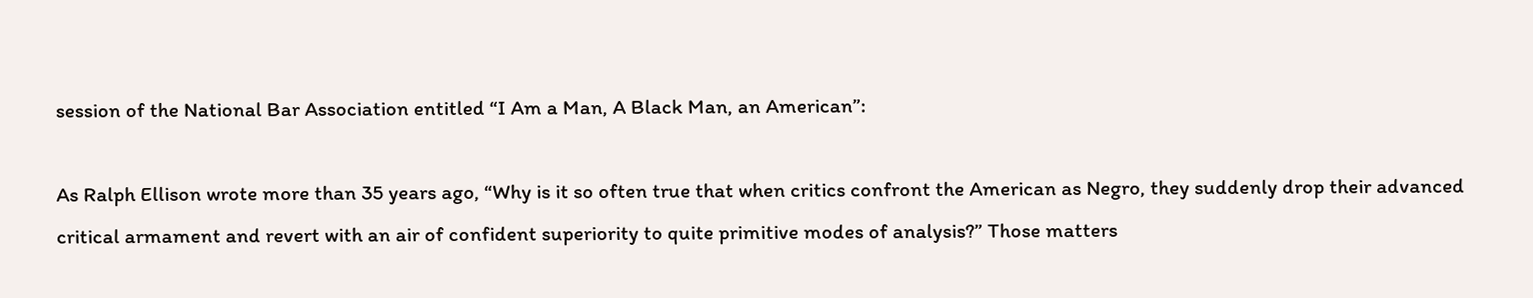session of the National Bar Association entitled “I Am a Man, A Black Man, an American”:

As Ralph Ellison wrote more than 35 years ago, “Why is it so often true that when critics confront the American as Negro, they suddenly drop their advanced critical armament and revert with an air of confident superiority to quite primitive modes of analysis?” Those matters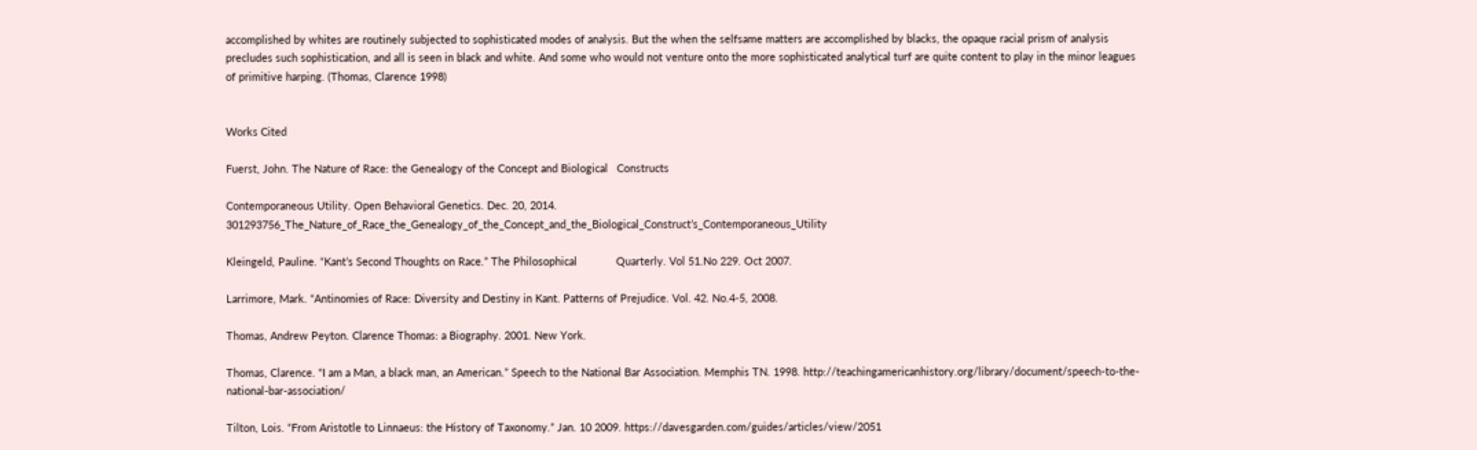accomplished by whites are routinely subjected to sophisticated modes of analysis. But the when the selfsame matters are accomplished by blacks, the opaque racial prism of analysis precludes such sophistication, and all is seen in black and white. And some who would not venture onto the more sophisticated analytical turf are quite content to play in the minor leagues of primitive harping. (Thomas, Clarence 1998)


Works Cited

Fuerst, John. The Nature of Race: the Genealogy of the Concept and Biological   Constructs

Contemporaneous Utility. Open Behavioral Genetics. Dec. 20, 2014. 301293756_The_Nature_of_Race_the_Genealogy_of_the_Concept_and_the_Biological_Construct’s_Contemporaneous_Utility

Kleingeld, Pauline. “Kant’s Second Thoughts on Race.” The Philosophical             Quarterly. Vol 51.No 229. Oct 2007.

Larrimore, Mark. “Antinomies of Race: Diversity and Destiny in Kant. Patterns of Prejudice. Vol. 42. No.4-5, 2008.

Thomas, Andrew Peyton. Clarence Thomas: a Biography. 2001. New York.

Thomas, Clarence. “I am a Man, a black man, an American.” Speech to the National Bar Association. Memphis TN. 1998. http://teachingamericanhistory.org/library/document/speech-to-the-national-bar-association/

Tilton, Lois. “From Aristotle to Linnaeus: the History of Taxonomy.” Jan. 10 2009. https://davesgarden.com/guides/articles/view/2051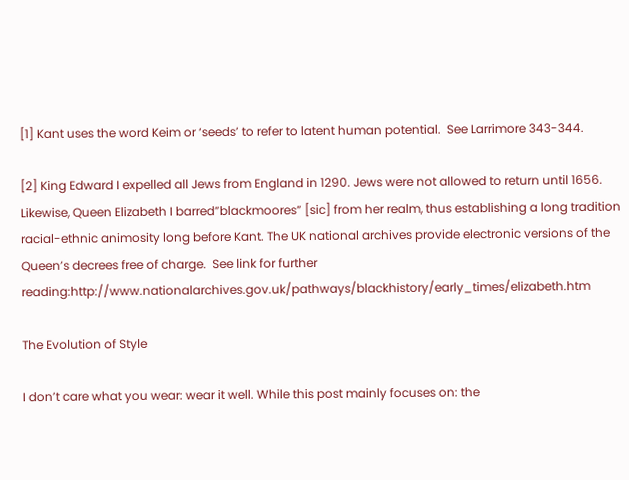[1] Kant uses the word Keim or ‘seeds’ to refer to latent human potential.  See Larrimore 343-344.

[2] King Edward I expelled all Jews from England in 1290. Jews were not allowed to return until 1656. Likewise, Queen Elizabeth I barred”blackmoores” [sic] from her realm, thus establishing a long tradition racial-ethnic animosity long before Kant. The UK national archives provide electronic versions of the Queen’s decrees free of charge.  See link for further reading:http://www.nationalarchives.gov.uk/pathways/blackhistory/early_times/elizabeth.htm

The Evolution of Style

I don’t care what you wear: wear it well. While this post mainly focuses on: the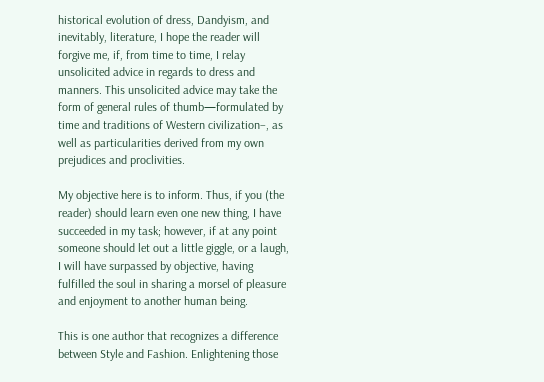historical evolution of dress, Dandyism, and inevitably, literature, I hope the reader will forgive me, if, from time to time, I relay unsolicited advice in regards to dress and manners. This unsolicited advice may take the form of general rules of thumb—formulated by time and traditions of Western civilization–, as well as particularities derived from my own prejudices and proclivities.

My objective here is to inform. Thus, if you (the reader) should learn even one new thing, I have succeeded in my task; however, if at any point someone should let out a little giggle, or a laugh, I will have surpassed by objective, having fulfilled the soul in sharing a morsel of pleasure and enjoyment to another human being.

This is one author that recognizes a difference between Style and Fashion. Enlightening those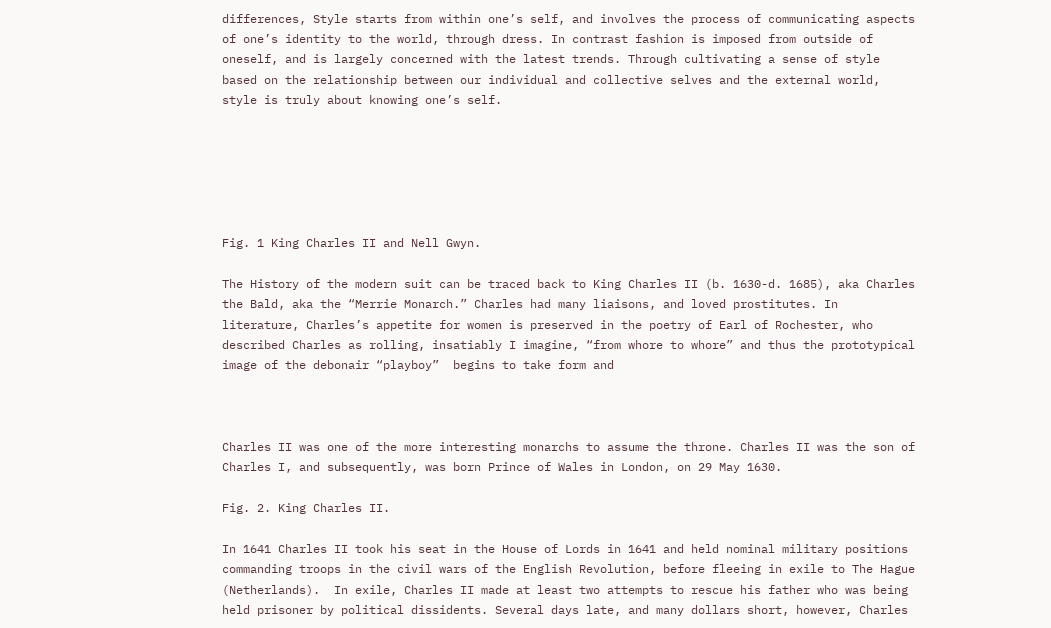differences, Style starts from within one’s self, and involves the process of communicating aspects of one’s identity to the world, through dress. In contrast fashion is imposed from outside of oneself, and is largely concerned with the latest trends. Through cultivating a sense of style based on the relationship between our individual and collective selves and the external world, style is truly about knowing one’s self.






Fig. 1 King Charles II and Nell Gwyn.

The History of the modern suit can be traced back to King Charles II (b. 1630-d. 1685), aka Charles the Bald, aka the “Merrie Monarch.” Charles had many liaisons, and loved prostitutes. In literature, Charles’s appetite for women is preserved in the poetry of Earl of Rochester, who described Charles as rolling, insatiably I imagine, “from whore to whore” and thus the prototypical image of the debonair “playboy”  begins to take form and



Charles II was one of the more interesting monarchs to assume the throne. Charles II was the son of Charles I, and subsequently, was born Prince of Wales in London, on 29 May 1630.

Fig. 2. King Charles II.

In 1641 Charles II took his seat in the House of Lords in 1641 and held nominal military positions commanding troops in the civil wars of the English Revolution, before fleeing in exile to The Hague (Netherlands).  In exile, Charles II made at least two attempts to rescue his father who was being held prisoner by political dissidents. Several days late, and many dollars short, however, Charles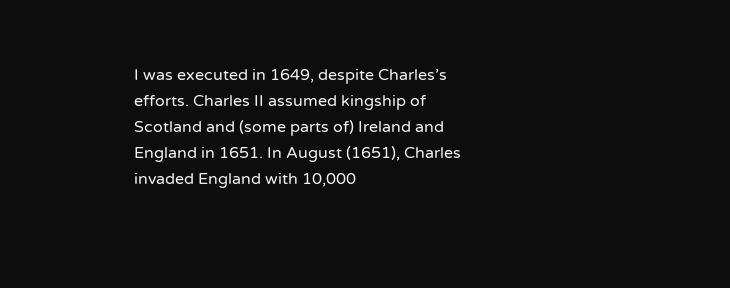I was executed in 1649, despite Charles’s efforts. Charles II assumed kingship of Scotland and (some parts of) Ireland and England in 1651. In August (1651), Charles invaded England with 10,000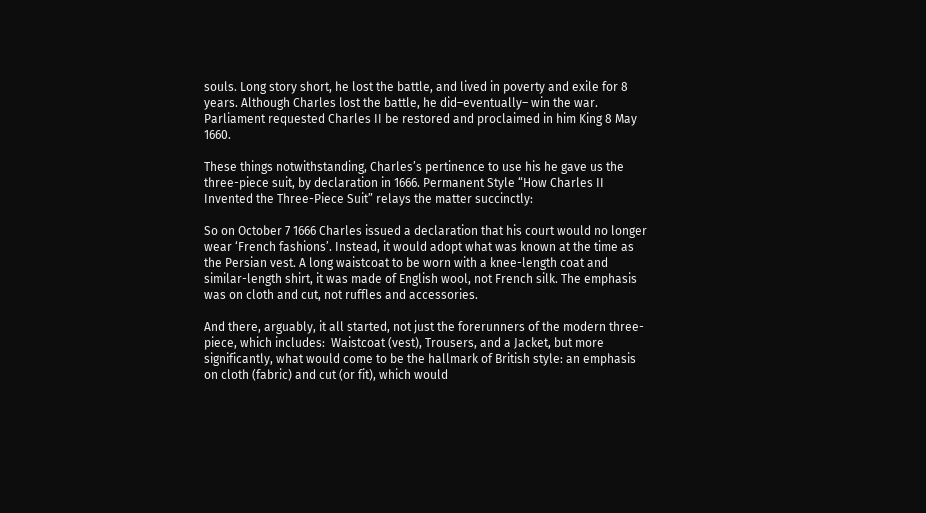souls. Long story short, he lost the battle, and lived in poverty and exile for 8 years. Although Charles lost the battle, he did–eventually– win the war. Parliament requested Charles II be restored and proclaimed in him King 8 May 1660.

These things notwithstanding, Charles’s pertinence to use his he gave us the three-piece suit, by declaration in 1666. Permanent Style “How Charles II Invented the Three-Piece Suit” relays the matter succinctly:

So on October 7 1666 Charles issued a declaration that his court would no longer wear ‘French fashions’. Instead, it would adopt what was known at the time as the Persian vest. A long waistcoat to be worn with a knee-length coat and similar-length shirt, it was made of English wool, not French silk. The emphasis was on cloth and cut, not ruffles and accessories.

And there, arguably, it all started, not just the forerunners of the modern three-piece, which includes:  Waistcoat (vest), Trousers, and a Jacket, but more significantly, what would come to be the hallmark of British style: an emphasis on cloth (fabric) and cut (or fit), which would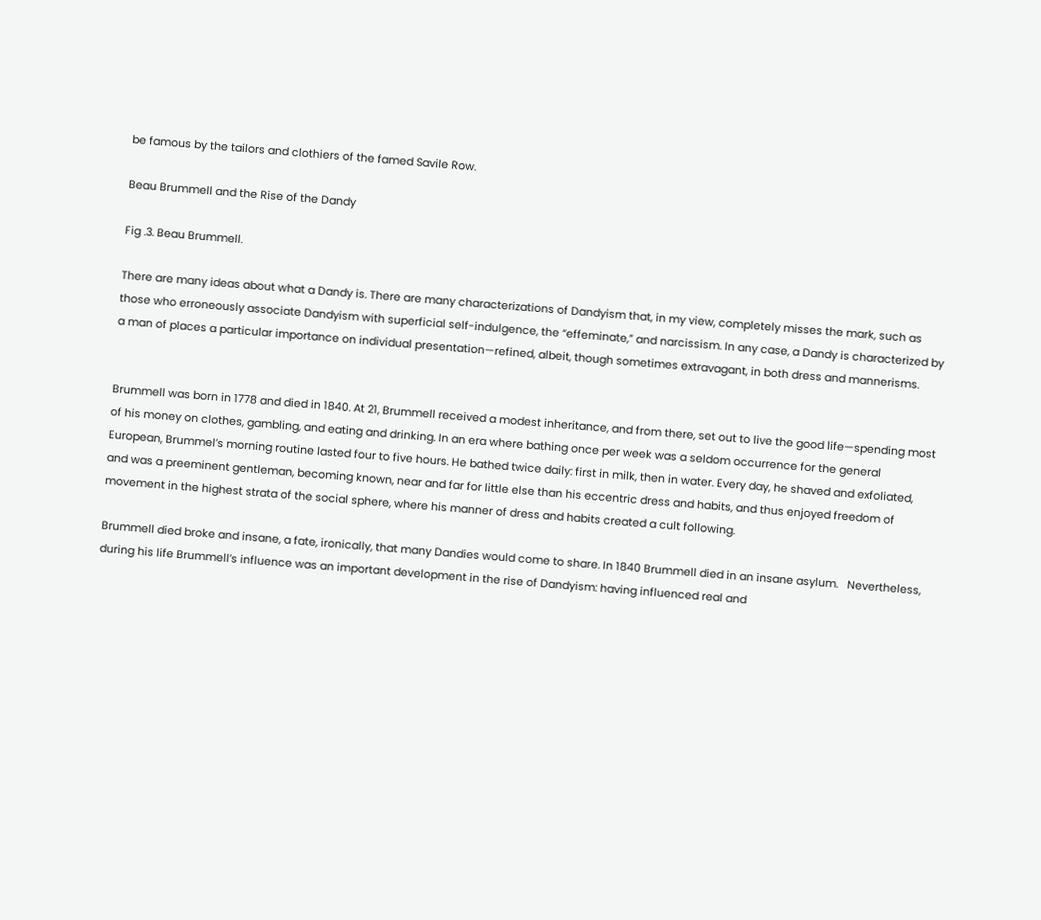be famous by the tailors and clothiers of the famed Savile Row.

Beau Brummell and the Rise of the Dandy

Fig .3. Beau Brummell.

There are many ideas about what a Dandy is. There are many characterizations of Dandyism that, in my view, completely misses the mark, such as those who erroneously associate Dandyism with superficial self-indulgence, the “effeminate,” and narcissism. In any case, a Dandy is characterized by a man of places a particular importance on individual presentation—refined, albeit, though sometimes extravagant, in both dress and mannerisms.


Brummell was born in 1778 and died in 1840. At 21, Brummell received a modest inheritance, and from there, set out to live the good life—spending most of his money on clothes, gambling, and eating and drinking. In an era where bathing once per week was a seldom occurrence for the general European, Brummel’s morning routine lasted four to five hours. He bathed twice daily: first in milk, then in water. Every day, he shaved and exfoliated, and was a preeminent gentleman, becoming known, near and far for little else than his eccentric dress and habits, and thus enjoyed freedom of movement in the highest strata of the social sphere, where his manner of dress and habits created a cult following.

Brummell died broke and insane, a fate, ironically, that many Dandies would come to share. In 1840 Brummell died in an insane asylum.   Nevertheless, during his life Brummell’s influence was an important development in the rise of Dandyism: having influenced real and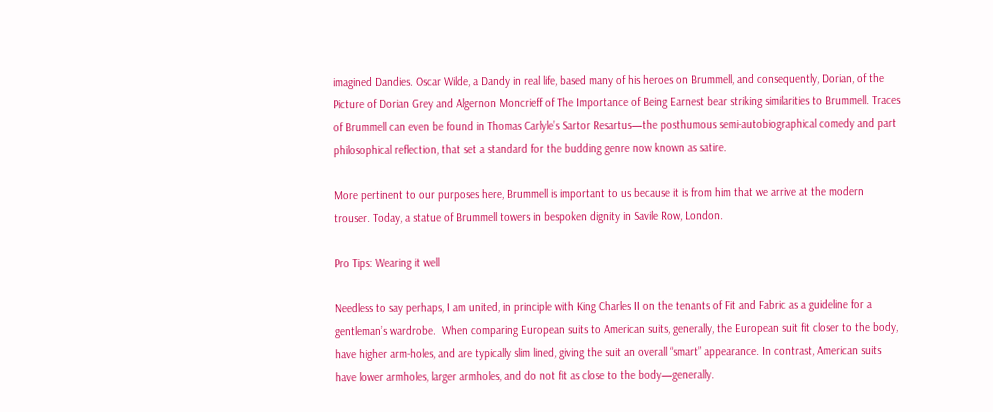imagined Dandies. Oscar Wilde, a Dandy in real life, based many of his heroes on Brummell, and consequently, Dorian, of the Picture of Dorian Grey and Algernon Moncrieff of The Importance of Being Earnest bear striking similarities to Brummell. Traces of Brummell can even be found in Thomas Carlyle’s Sartor Resartus—the posthumous semi-autobiographical comedy and part philosophical reflection, that set a standard for the budding genre now known as satire.

More pertinent to our purposes here, Brummell is important to us because it is from him that we arrive at the modern trouser. Today, a statue of Brummell towers in bespoken dignity in Savile Row, London.

Pro Tips: Wearing it well

Needless to say perhaps, I am united, in principle with King Charles II on the tenants of Fit and Fabric as a guideline for a gentleman’s wardrobe.  When comparing European suits to American suits, generally, the European suit fit closer to the body, have higher arm-holes, and are typically slim lined, giving the suit an overall “smart” appearance. In contrast, American suits have lower armholes, larger armholes, and do not fit as close to the body—generally.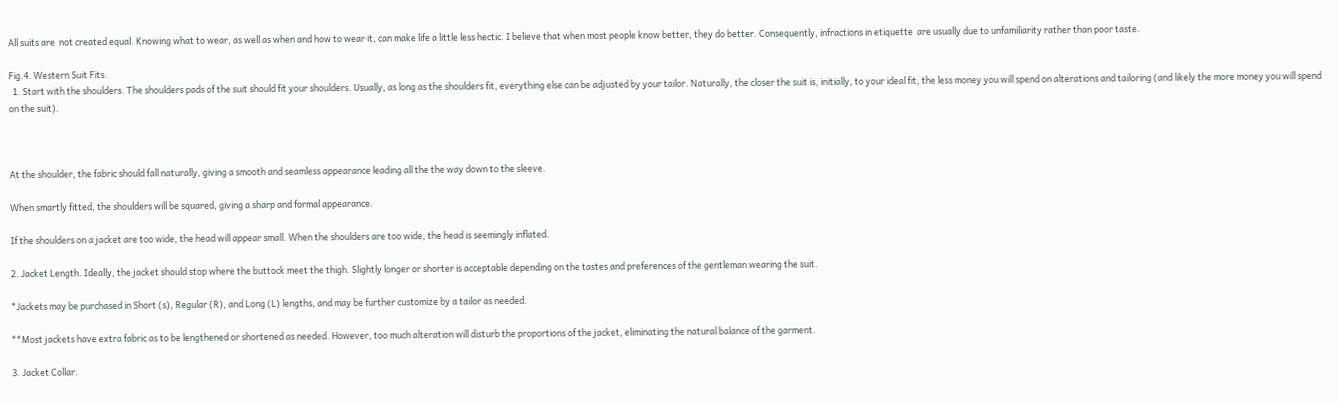All suits are  not created equal. Knowing what to wear, as well as when and how to wear it, can make life a little less hectic. I believe that when most people know better, they do better. Consequently, infractions in etiquette  are usually due to unfamiliarity rather than poor taste.

Fig.4. Western Suit Fits.
  1. Start with the shoulders. The shoulders pads of the suit should fit your shoulders. Usually, as long as the shoulders fit, everything else can be adjusted by your tailor. Naturally, the closer the suit is, initially, to your ideal fit, the less money you will spend on alterations and tailoring (and likely the more money you will spend on the suit).



At the shoulder, the fabric should fall naturally, giving a smooth and seamless appearance leading all the the way down to the sleeve.

When smartly fitted, the shoulders will be squared, giving a sharp and formal appearance.

If the shoulders on a jacket are too wide, the head will appear small. When the shoulders are too wide, the head is seemingly inflated.

2. Jacket Length. Ideally, the jacket should stop where the buttock meet the thigh. Slightly longer or shorter is acceptable depending on the tastes and preferences of the gentleman wearing the suit.

*Jackets may be purchased in Short (s), Regular (R), and Long (L) lengths, and may be further customize by a tailor as needed.

**Most jackets have extra fabric as to be lengthened or shortened as needed. However, too much alteration will disturb the proportions of the jacket, eliminating the natural balance of the garment.

3. Jacket Collar.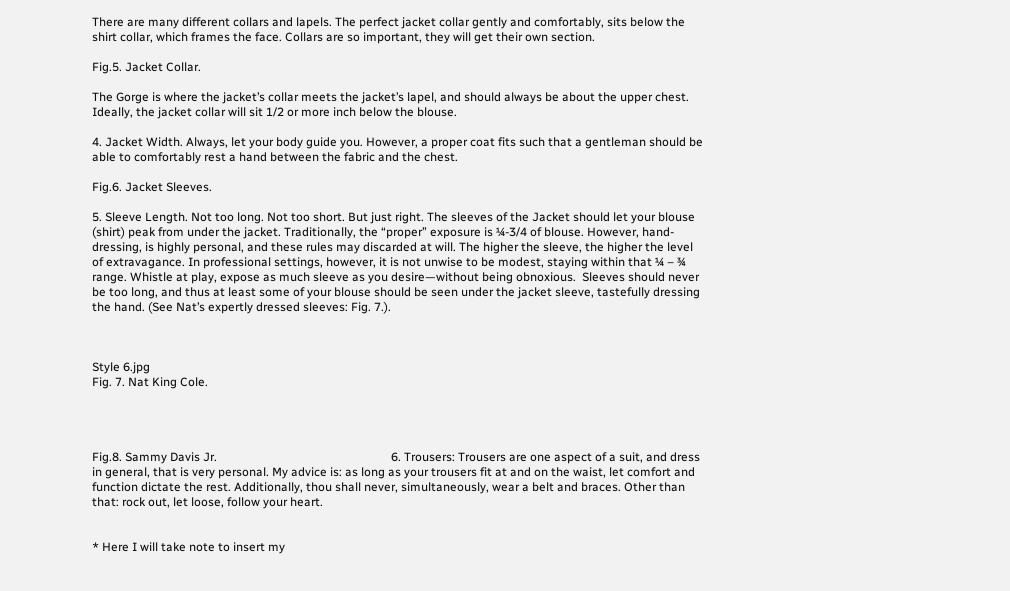There are many different collars and lapels. The perfect jacket collar gently and comfortably, sits below the shirt collar, which frames the face. Collars are so important, they will get their own section.

Fig.5. Jacket Collar.

The Gorge is where the jacket’s collar meets the jacket’s lapel, and should always be about the upper chest. Ideally, the jacket collar will sit 1/2 or more inch below the blouse.

4. Jacket Width. Always, let your body guide you. However, a proper coat fits such that a gentleman should be able to comfortably rest a hand between the fabric and the chest.

Fig.6. Jacket Sleeves.

5. Sleeve Length. Not too long. Not too short. But just right. The sleeves of the Jacket should let your blouse (shirt) peak from under the jacket. Traditionally, the “proper” exposure is ¼-3/4 of blouse. However, hand-dressing, is highly personal, and these rules may discarded at will. The higher the sleeve, the higher the level of extravagance. In professional settings, however, it is not unwise to be modest, staying within that ¼ – ¾ range. Whistle at play, expose as much sleeve as you desire—without being obnoxious.  Sleeves should never be too long, and thus at least some of your blouse should be seen under the jacket sleeve, tastefully dressing the hand. (See Nat’s expertly dressed sleeves: Fig. 7.).



Style 6.jpg
Fig. 7. Nat King Cole.




Fig.8. Sammy Davis Jr.                                                          6. Trousers: Trousers are one aspect of a suit, and dress in general, that is very personal. My advice is: as long as your trousers fit at and on the waist, let comfort and function dictate the rest. Additionally, thou shall never, simultaneously, wear a belt and braces. Other than that: rock out, let loose, follow your heart.


* Here I will take note to insert my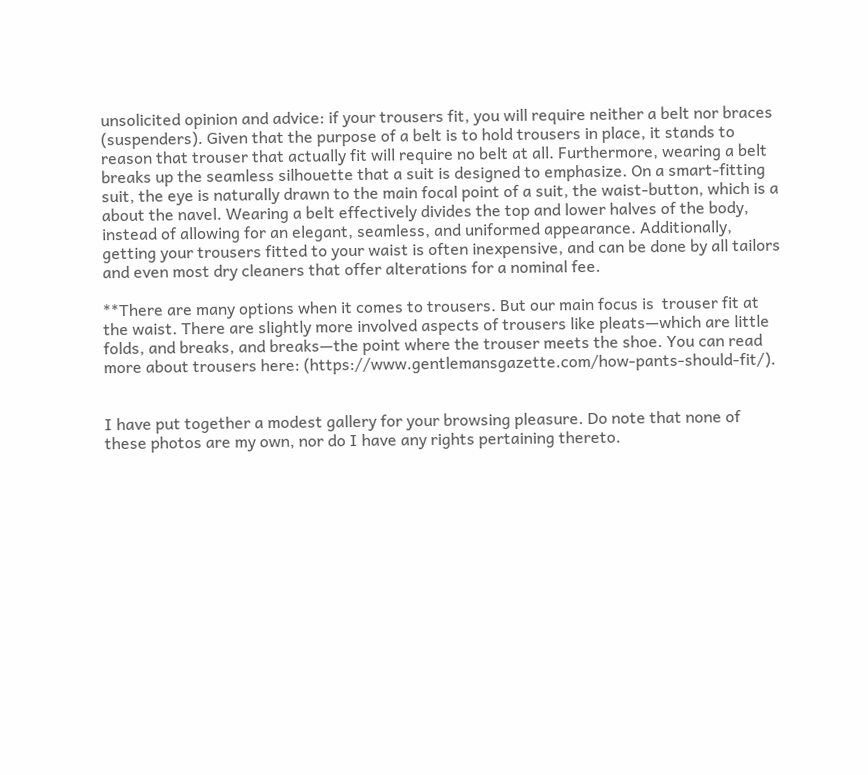unsolicited opinion and advice: if your trousers fit, you will require neither a belt nor braces (suspenders). Given that the purpose of a belt is to hold trousers in place, it stands to reason that trouser that actually fit will require no belt at all. Furthermore, wearing a belt  breaks up the seamless silhouette that a suit is designed to emphasize. On a smart-fitting suit, the eye is naturally drawn to the main focal point of a suit, the waist-button, which is a about the navel. Wearing a belt effectively divides the top and lower halves of the body, instead of allowing for an elegant, seamless, and uniformed appearance. Additionally, getting your trousers fitted to your waist is often inexpensive, and can be done by all tailors and even most dry cleaners that offer alterations for a nominal fee.

**There are many options when it comes to trousers. But our main focus is  trouser fit at the waist. There are slightly more involved aspects of trousers like pleats—which are little folds, and breaks, and breaks—the point where the trouser meets the shoe. You can read more about trousers here: (https://www.gentlemansgazette.com/how-pants-should-fit/).


I have put together a modest gallery for your browsing pleasure. Do note that none of these photos are my own, nor do I have any rights pertaining thereto.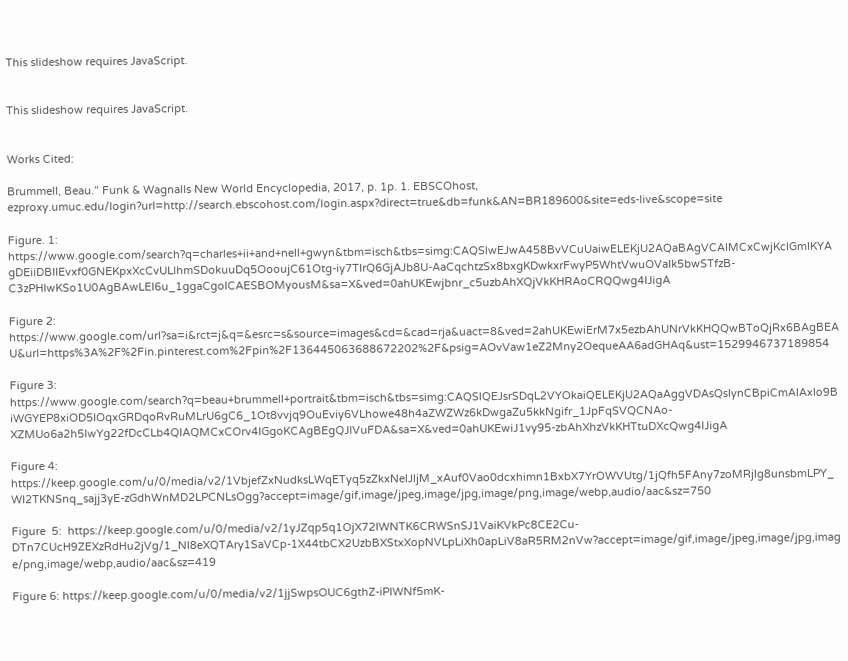This slideshow requires JavaScript.


This slideshow requires JavaScript.


Works Cited:

Brummell, Beau.” Funk & Wagnalls New World Encyclopedia, 2017, p. 1p. 1. EBSCOhost, ezproxy.umuc.edu/login?url=http://search.ebscohost.com/login.aspx?direct=true&db=funk&AN=BR189600&site=eds-live&scope=site

Figure. 1: https://www.google.com/search?q=charles+ii+and+nell+gwyn&tbm=isch&tbs=simg:CAQSlwEJwA458BvVCuUaiwELEKjU2AQaBAgVCAIMCxCwjKcIGmIKYAgDEiiDBIIEvxf0GNEKpxXcCvULlhmSDokuuDq5OooujC61Otg-iy7TIrQ6GjAJb8U-AaCqchtzSx8bxgKDwkxrFwyP5WhtVwuOVaIk5bwSTfzB-C3zPHIwKSo1U0AgBAwLEI6u_1ggaCgoICAESBOMyousM&sa=X&ved=0ahUKEwjbnr_c5uzbAhXQjVkKHRAoCRQQwg4IJigA

Figure 2: https://www.google.com/url?sa=i&rct=j&q=&esrc=s&source=images&cd=&cad=rja&uact=8&ved=2ahUKEwiErM7x5ezbAhUNrVkKHQQwBToQjRx6BAgBEAU&url=https%3A%2F%2Fin.pinterest.com%2Fpin%2F136445063688672202%2F&psig=AOvVaw1eZ2Mny2OequeAA6adGHAq&ust=1529946737189854

Figure 3: https://www.google.com/search?q=beau+brummell+portrait&tbm=isch&tbs=simg:CAQSlQEJsrSDqL2VYOkaiQELEKjU2AQaAggVDAsQsIynCBpiCmAIAxIo9BiWGYEP8xiOD5IOqxGRDqoRvRuMLrU6gC6_1Ot8vvjq9OuEviy6VLhowe48h4aZWZWz6kDwgaZu5kkNgifr_1JpFqSVQCNAo-XZMUo6a2h5lwYg22fDcCLb4QIAQMCxCOrv4IGgoKCAgBEgQJlVuFDA&sa=X&ved=0ahUKEwiJ1vy95-zbAhXhzVkKHTtuDXcQwg4IJigA

Figure 4: https://keep.google.com/u/0/media/v2/1VbjefZxNudksLWqETyq5zZkxNelJljM_xAuf0Vao0dcxhimn1BxbX7YrOWVUtg/1jQfh5FAny7zoMRjIg8unsbmLPY_WI2TKNSnq_sajj3yE-zGdhWnMD2LPCNLsOgg?accept=image/gif,image/jpeg,image/jpg,image/png,image/webp,audio/aac&sz=750

Figure  5:  https://keep.google.com/u/0/media/v2/1yJZqp5q1OjX72IWNTK6CRWSnSJ1VaiKVkPc8CE2Cu-DTn7CUcH9ZEXzRdHu2jVg/1_NI8eXQTAry1SaVCp-1X44tbCX2UzbBXStxXopNVLpLiXh0apLiV8aR5RM2nVw?accept=image/gif,image/jpeg,image/jpg,image/png,image/webp,audio/aac&sz=419

Figure 6: https://keep.google.com/u/0/media/v2/1jjSwpsOUC6gthZ-iPIWNf5mK-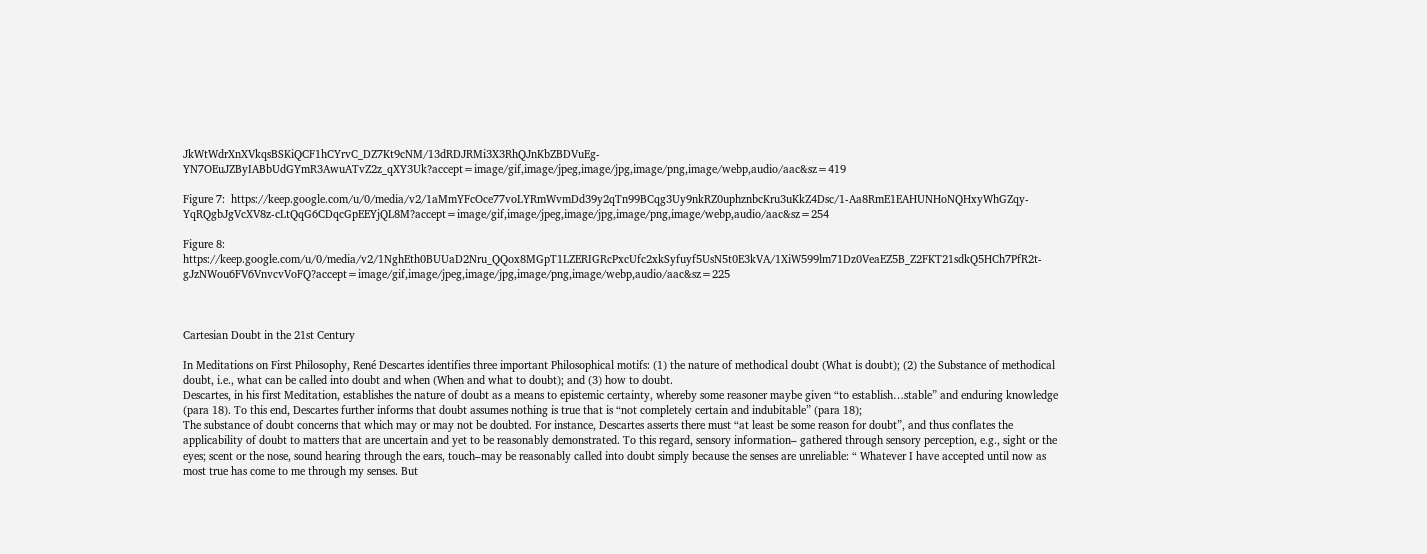JkWtWdrXnXVkqsBSKiQCF1hCYrvC_DZ7Kt9cNM/13dRDJRMi3X3RhQJnKbZBDVuEg-YN7OEuJZByIABbUdGYmR3AwuATvZ2z_qXY3Uk?accept=image/gif,image/jpeg,image/jpg,image/png,image/webp,audio/aac&sz=419

Figure 7:  https://keep.google.com/u/0/media/v2/1aMmYFcOce77voLYRmWvmDd39y2qTn99BCqg3Uy9nkRZ0uphznbcKru3uKkZ4Dsc/1-Aa8RmE1EAHUNHoNQHxyWhGZqy-YqRQgbJgVcXV8z-cLtQqG6CDqcGpEEYjQL8M?accept=image/gif,image/jpeg,image/jpg,image/png,image/webp,audio/aac&sz=254

Figure 8:  https://keep.google.com/u/0/media/v2/1NghEth0BUUaD2Nru_QQox8MGpT1LZERIGRcPxcUfc2xkSyfuyf5UsN5t0E3kVA/1XiW599lm71Dz0VeaEZ5B_Z2FKT21sdkQ5HCh7PfR2t-gJzNWou6FV6VnvcvVoFQ?accept=image/gif,image/jpeg,image/jpg,image/png,image/webp,audio/aac&sz=225



Cartesian Doubt in the 21st Century

In Meditations on First Philosophy, René Descartes identifies three important Philosophical motifs: (1) the nature of methodical doubt (What is doubt); (2) the Substance of methodical doubt, i.e., what can be called into doubt and when (When and what to doubt); and (3) how to doubt.
Descartes, in his first Meditation, establishes the nature of doubt as a means to epistemic certainty, whereby some reasoner maybe given “to establish…stable” and enduring knowledge (para 18). To this end, Descartes further informs that doubt assumes nothing is true that is “not completely certain and indubitable” (para 18);
The substance of doubt concerns that which may or may not be doubted. For instance, Descartes asserts there must “at least be some reason for doubt”, and thus conflates the applicability of doubt to matters that are uncertain and yet to be reasonably demonstrated. To this regard, sensory information– gathered through sensory perception, e.g., sight or the eyes; scent or the nose, sound hearing through the ears, touch–may be reasonably called into doubt simply because the senses are unreliable: “ Whatever I have accepted until now as most true has come to me through my senses. But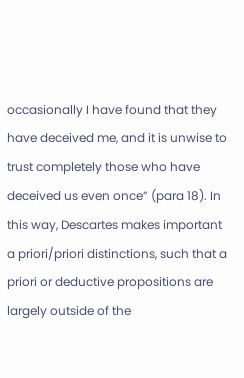occasionally I have found that they have deceived me, and it is unwise to trust completely those who have deceived us even once” (para 18). In this way, Descartes makes important a priori/priori distinctions, such that a priori or deductive propositions are largely outside of the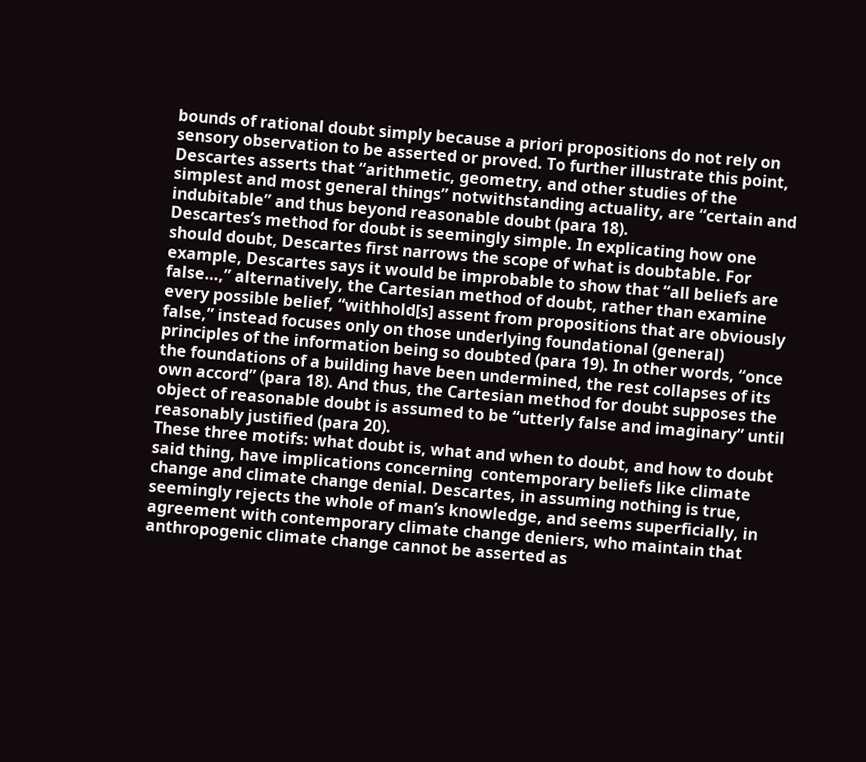bounds of rational doubt simply because a priori propositions do not rely on sensory observation to be asserted or proved. To further illustrate this point, Descartes asserts that “arithmetic, geometry, and other studies of the simplest and most general things” notwithstanding actuality, are “certain and indubitable” and thus beyond reasonable doubt (para 18).
Descartes’s method for doubt is seemingly simple. In explicating how one should doubt, Descartes first narrows the scope of what is doubtable. For example, Descartes says it would be improbable to show that “all beliefs are false…,” alternatively, the Cartesian method of doubt, rather than examine every possible belief, “withhold[s] assent from propositions that are obviously false,” instead focuses only on those underlying foundational (general) principles of the information being so doubted (para 19). In other words, “once the foundations of a building have been undermined, the rest collapses of its own accord” (para 18). And thus, the Cartesian method for doubt supposes the object of reasonable doubt is assumed to be “utterly false and imaginary” until reasonably justified (para 20).
These three motifs: what doubt is, what and when to doubt, and how to doubt said thing, have implications concerning  contemporary beliefs like climate change and climate change denial. Descartes, in assuming nothing is true, seemingly rejects the whole of man’s knowledge, and seems superficially, in agreement with contemporary climate change deniers, who maintain that anthropogenic climate change cannot be asserted as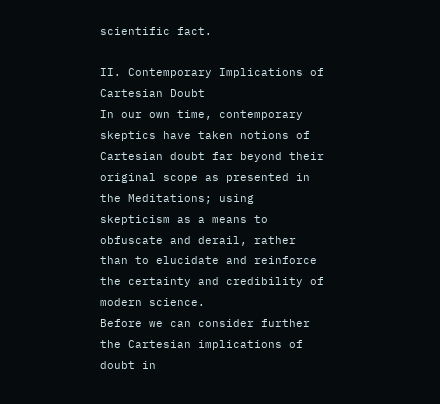scientific fact.

II. Contemporary Implications of Cartesian Doubt
In our own time, contemporary skeptics have taken notions of Cartesian doubt far beyond their original scope as presented in the Meditations; using skepticism as a means to obfuscate and derail, rather than to elucidate and reinforce the certainty and credibility of modern science.
Before we can consider further the Cartesian implications of doubt in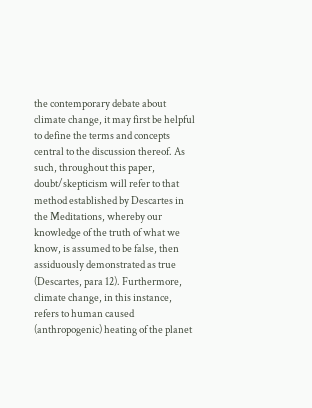the contemporary debate about climate change, it may first be helpful to define the terms and concepts central to the discussion thereof. As such, throughout this paper, doubt/skepticism will refer to that method established by Descartes in the Meditations, whereby our knowledge of the truth of what we know, is assumed to be false, then assiduously demonstrated as true (Descartes, para 12). Furthermore, climate change, in this instance, refers to human caused (anthropogenic) heating of the planet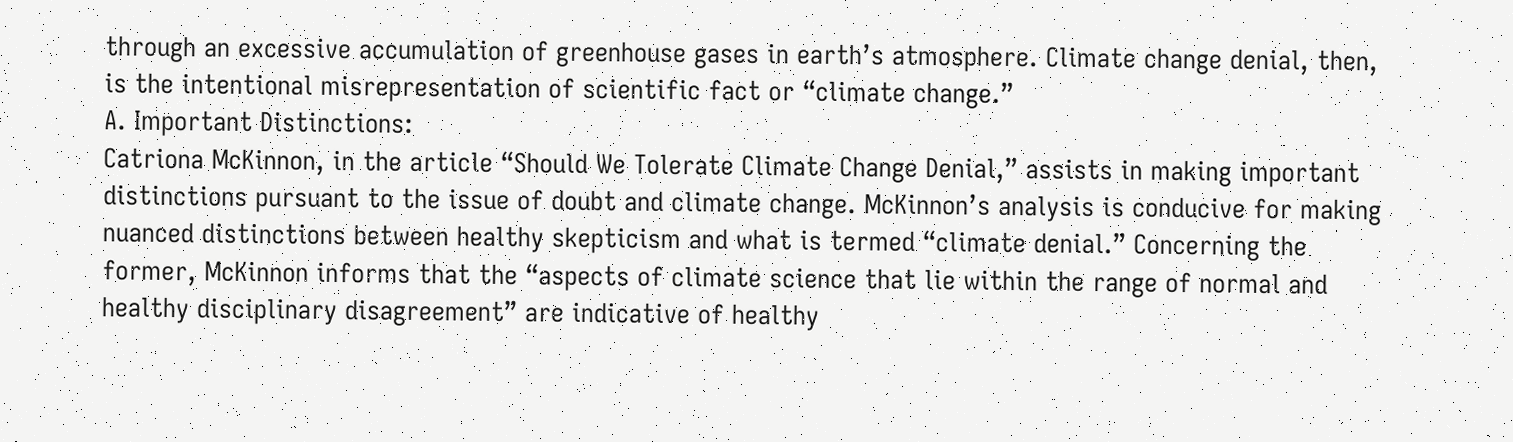through an excessive accumulation of greenhouse gases in earth’s atmosphere. Climate change denial, then, is the intentional misrepresentation of scientific fact or “climate change.”
A. Important Distinctions:
Catriona McKinnon, in the article “Should We Tolerate Climate Change Denial,” assists in making important distinctions pursuant to the issue of doubt and climate change. McKinnon’s analysis is conducive for making nuanced distinctions between healthy skepticism and what is termed “climate denial.” Concerning the former, McKinnon informs that the “aspects of climate science that lie within the range of normal and healthy disciplinary disagreement” are indicative of healthy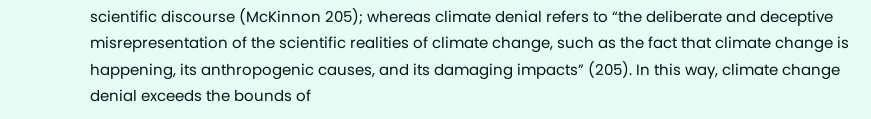scientific discourse (McKinnon 205); whereas climate denial refers to “the deliberate and deceptive misrepresentation of the scientific realities of climate change, such as the fact that climate change is happening, its anthropogenic causes, and its damaging impacts” (205). In this way, climate change denial exceeds the bounds of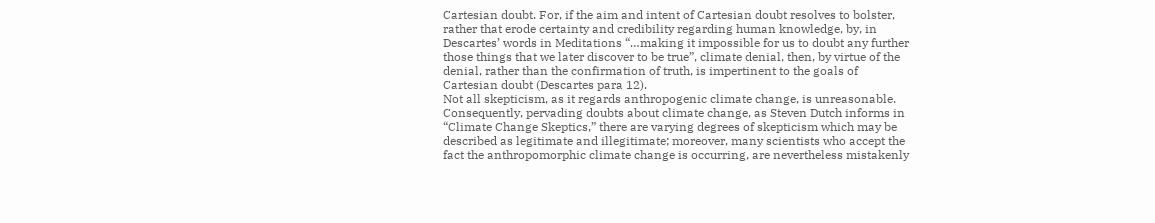Cartesian doubt. For, if the aim and intent of Cartesian doubt resolves to bolster, rather that erode certainty and credibility regarding human knowledge, by, in Descartes’ words in Meditations “…making it impossible for us to doubt any further those things that we later discover to be true”, climate denial, then, by virtue of the denial, rather than the confirmation of truth, is impertinent to the goals of Cartesian doubt (Descartes para 12).
Not all skepticism, as it regards anthropogenic climate change, is unreasonable. Consequently, pervading doubts about climate change, as Steven Dutch informs in “Climate Change Skeptics,” there are varying degrees of skepticism which may be described as legitimate and illegitimate; moreover, many scientists who accept the fact the anthropomorphic climate change is occurring, are nevertheless mistakenly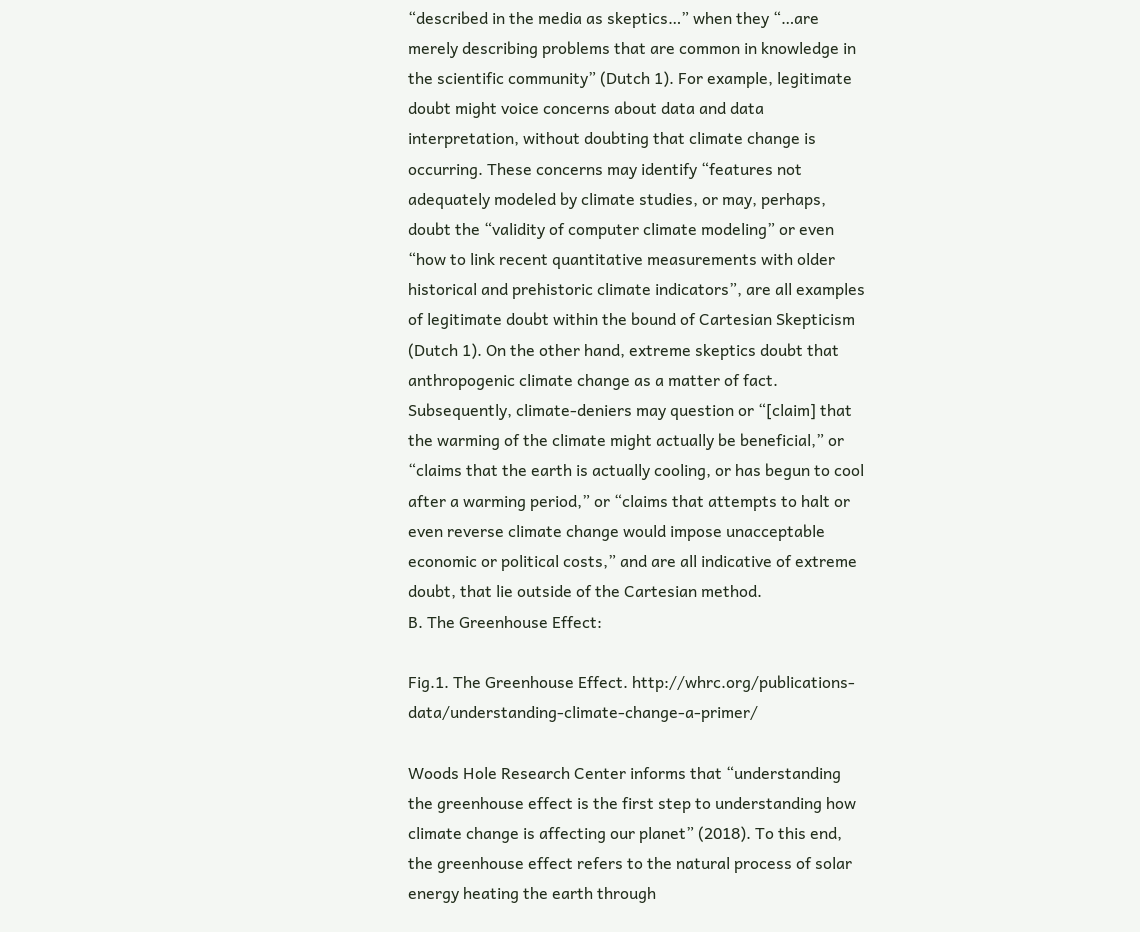“described in the media as skeptics…” when they “…are merely describing problems that are common in knowledge in the scientific community” (Dutch 1). For example, legitimate doubt might voice concerns about data and data interpretation, without doubting that climate change is occurring. These concerns may identify “features not adequately modeled by climate studies, or may, perhaps, doubt the “validity of computer climate modeling” or even “how to link recent quantitative measurements with older historical and prehistoric climate indicators”, are all examples of legitimate doubt within the bound of Cartesian Skepticism (Dutch 1). On the other hand, extreme skeptics doubt that anthropogenic climate change as a matter of fact. Subsequently, climate-deniers may question or “[claim] that the warming of the climate might actually be beneficial,” or “claims that the earth is actually cooling, or has begun to cool after a warming period,” or “claims that attempts to halt or even reverse climate change would impose unacceptable economic or political costs,” and are all indicative of extreme doubt, that lie outside of the Cartesian method.
B. The Greenhouse Effect:

Fig.1. The Greenhouse Effect. http://whrc.org/publications-data/understanding-climate-change-a-primer/

Woods Hole Research Center informs that “understanding the greenhouse effect is the first step to understanding how climate change is affecting our planet” (2018). To this end, the greenhouse effect refers to the natural process of solar energy heating the earth through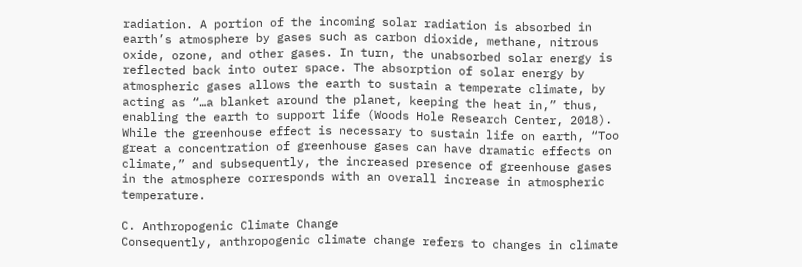radiation. A portion of the incoming solar radiation is absorbed in earth’s atmosphere by gases such as carbon dioxide, methane, nitrous oxide, ozone, and other gases. In turn, the unabsorbed solar energy is reflected back into outer space. The absorption of solar energy by atmospheric gases allows the earth to sustain a temperate climate, by acting as “…a blanket around the planet, keeping the heat in,” thus, enabling the earth to support life (Woods Hole Research Center, 2018). While the greenhouse effect is necessary to sustain life on earth, “Too great a concentration of greenhouse gases can have dramatic effects on climate,” and subsequently, the increased presence of greenhouse gases in the atmosphere corresponds with an overall increase in atmospheric temperature.

C. Anthropogenic Climate Change
Consequently, anthropogenic climate change refers to changes in climate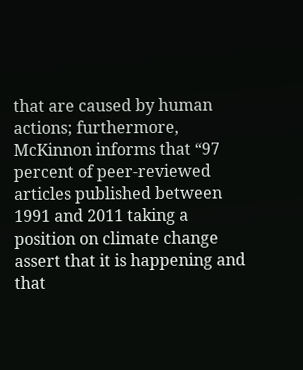that are caused by human actions; furthermore, McKinnon informs that “97 percent of peer-reviewed articles published between 1991 and 2011 taking a position on climate change assert that it is happening and that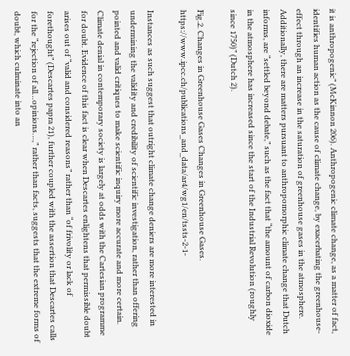it is anthropogenic” (McKinnon 206). Anthropogenic climate change, as a matter of fact, identifies human action as the cause of climate change, by exacerbating the greenhouse-effect through an increase in the saturation of greenhouse gases in the atmosphere.
Additionally, there are matters pursuant to anthropomorphic climate change that Dutch informs, are “settled beyond debate,” such as the fact that “the amount of carbon dioxide in the atmosphere has increased since the start of the Industrial Revolution (roughly since 1750)” (Dutch 2).

Fig.2. Changes in Greenhouse Gases Changes in Greenhouse Gases. https://www.ipcc.ch/publications_and_data/ar4/wg1/en/tssts-2-1-

Instances as such suggest that outright climate change deniers are more interested in undermining the validity and credibility of scientific investigation, rather than offering pointed and valid critiques to make scientific inquiry more accurate and more certain.
Climate denial in contemporary society is largely at odds with the Cartesian programme for doubt. Evidence of this fact is clear when Descartes enlightens that permissible doubt arises out of “valid and considered reasons” rather than “of frivolity or lack of forethought” (Descartes papra 21), further coupled with the assertion that Descartes calls for the “rejection of all…opinions…,” rather than facts, suggests that the extreme forms of doubt, which culminate into an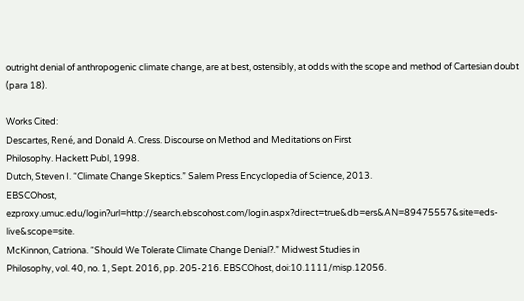outright denial of anthropogenic climate change, are at best, ostensibly, at odds with the scope and method of Cartesian doubt (para 18).

Works Cited:
Descartes, René, and Donald A. Cress. Discourse on Method and Meditations on First
Philosophy. Hackett Publ, 1998.
Dutch, Steven I. “Climate Change Skeptics.” Salem Press Encyclopedia of Science, 2013.
EBSCOhost, ezproxy.umuc.edu/login?url=http://search.ebscohost.com/login.aspx?direct=true&db=ers&AN=89475557&site=eds-live&scope=site.
McKinnon, Catriona. “Should We Tolerate Climate Change Denial?.” Midwest Studies in
Philosophy, vol. 40, no. 1, Sept. 2016, pp. 205-216. EBSCOhost, doi:10.1111/misp.12056.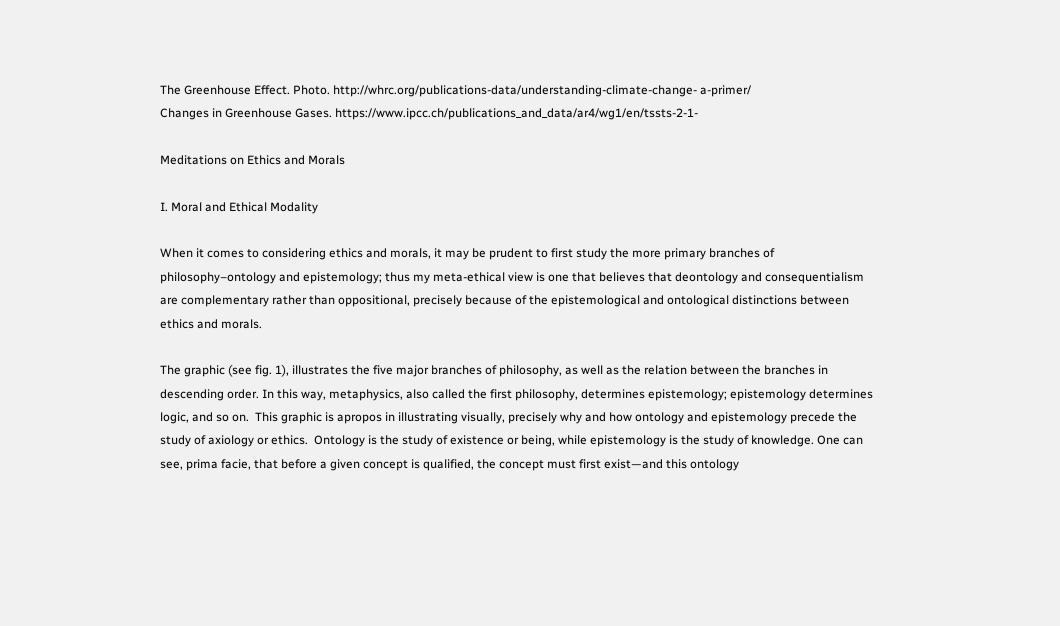The Greenhouse Effect. Photo. http://whrc.org/publications-data/understanding-climate-change- a-primer/
Changes in Greenhouse Gases. https://www.ipcc.ch/publications_and_data/ar4/wg1/en/tssts-2-1-

Meditations on Ethics and Morals

I. Moral and Ethical Modality

When it comes to considering ethics and morals, it may be prudent to first study the more primary branches of philosophy–ontology and epistemology; thus my meta-ethical view is one that believes that deontology and consequentialism are complementary rather than oppositional, precisely because of the epistemological and ontological distinctions between ethics and morals.

The graphic (see fig. 1), illustrates the five major branches of philosophy, as well as the relation between the branches in descending order. In this way, metaphysics, also called the first philosophy, determines epistemology; epistemology determines logic, and so on.  This graphic is apropos in illustrating visually, precisely why and how ontology and epistemology precede the study of axiology or ethics.  Ontology is the study of existence or being, while epistemology is the study of knowledge. One can see, prima facie, that before a given concept is qualified, the concept must first exist—and this ontology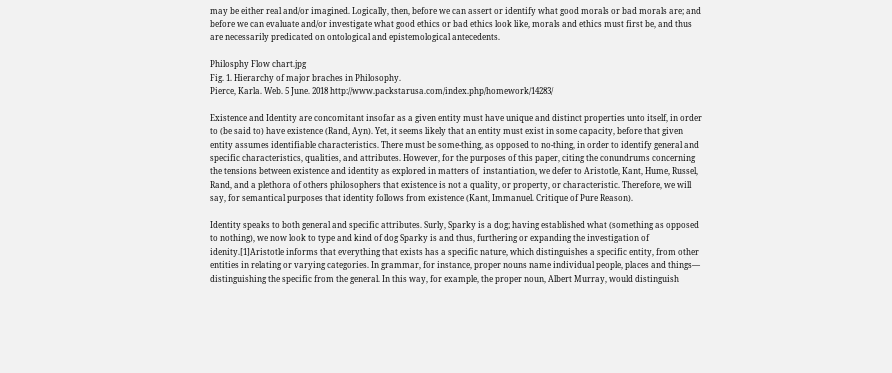may be either real and/or imagined. Logically, then, before we can assert or identify what good morals or bad morals are; and before we can evaluate and/or investigate what good ethics or bad ethics look like, morals and ethics must first be, and thus are necessarily predicated on ontological and epistemological antecedents.

Philosphy Flow chart.jpg
Fig. 1. Hierarchy of major braches in Philosophy.
Pierce, Karla. Web. 5 June. 2018 http://www.packstarusa.com/index.php/homework/14283/

Existence and Identity are concomitant insofar as a given entity must have unique and distinct properties unto itself, in order to (be said to) have existence (Rand, Ayn). Yet, it seems likely that an entity must exist in some capacity, before that given entity assumes identifiable characteristics. There must be some-thing, as opposed to no-thing, in order to identify general and specific characteristics, qualities, and attributes. However, for the purposes of this paper, citing the conundrums concerning the tensions between existence and identity as explored in matters of  instantiation, we defer to Aristotle, Kant, Hume, Russel, Rand, and a plethora of others philosophers that existence is not a quality, or property, or characteristic. Therefore, we will say, for semantical purposes that identity follows from existence (Kant, Immanuel. Critique of Pure Reason).

Identity speaks to both general and specific attributes. Surly, Sparky is a dog; having established what (something as opposed to nothing), we now look to type and kind of dog Sparky is and thus, furthering or expanding the investigation of idenity.[1]Aristotle informs that everything that exists has a specific nature, which distinguishes a specific entity, from other entities in relating or varying categories. In grammar, for instance, proper nouns name individual people, places and things— distinguishing the specific from the general. In this way, for example, the proper noun, Albert Murray, would distinguish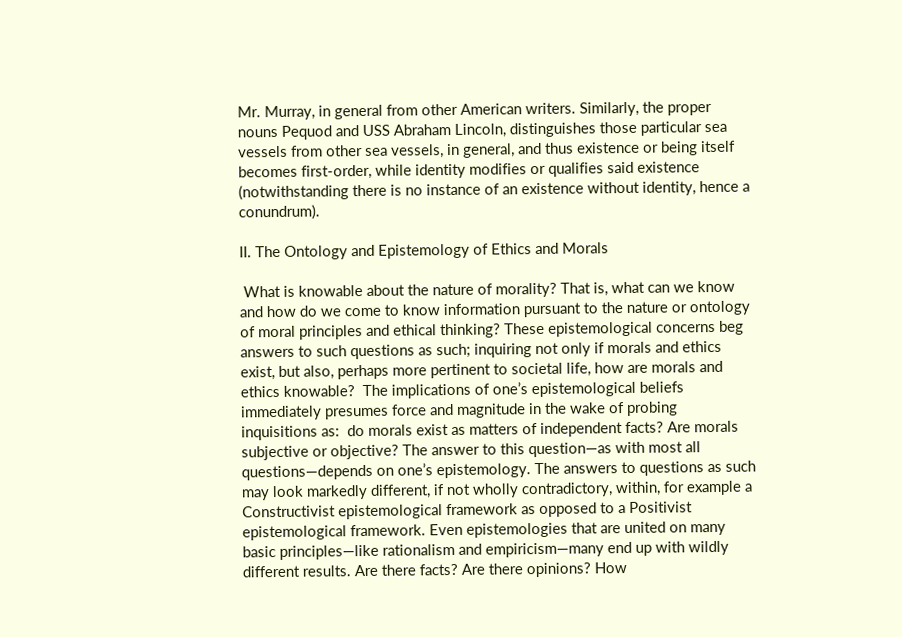Mr. Murray, in general from other American writers. Similarly, the proper nouns Pequod and USS Abraham Lincoln, distinguishes those particular sea vessels from other sea vessels, in general, and thus existence or being itself becomes first-order, while identity modifies or qualifies said existence (notwithstanding there is no instance of an existence without identity, hence a conundrum).

II. The Ontology and Epistemology of Ethics and Morals

 What is knowable about the nature of morality? That is, what can we know and how do we come to know information pursuant to the nature or ontology of moral principles and ethical thinking? These epistemological concerns beg answers to such questions as such; inquiring not only if morals and ethics exist, but also, perhaps more pertinent to societal life, how are morals and ethics knowable?  The implications of one’s epistemological beliefs immediately presumes force and magnitude in the wake of probing inquisitions as:  do morals exist as matters of independent facts? Are morals subjective or objective? The answer to this question—as with most all questions—depends on one’s epistemology. The answers to questions as such may look markedly different, if not wholly contradictory, within, for example a Constructivist epistemological framework as opposed to a Positivist epistemological framework. Even epistemologies that are united on many basic principles—like rationalism and empiricism—many end up with wildly different results. Are there facts? Are there opinions? How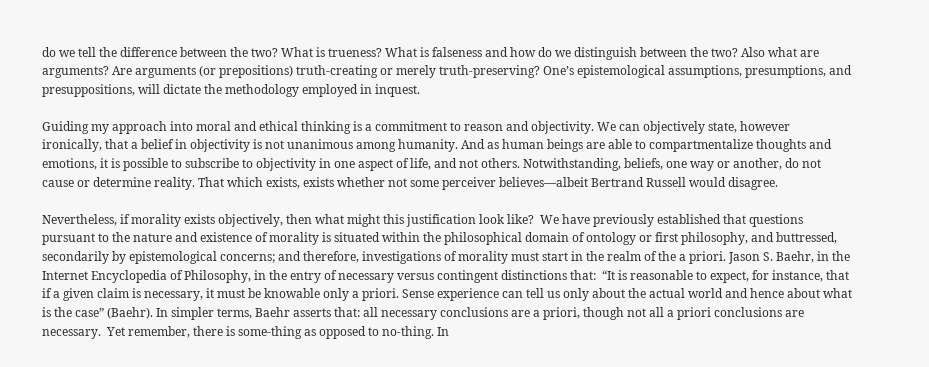do we tell the difference between the two? What is trueness? What is falseness and how do we distinguish between the two? Also what are arguments? Are arguments (or prepositions) truth-creating or merely truth-preserving? One’s epistemological assumptions, presumptions, and presuppositions, will dictate the methodology employed in inquest.

Guiding my approach into moral and ethical thinking is a commitment to reason and objectivity. We can objectively state, however ironically, that a belief in objectivity is not unanimous among humanity. And as human beings are able to compartmentalize thoughts and emotions, it is possible to subscribe to objectivity in one aspect of life, and not others. Notwithstanding, beliefs, one way or another, do not cause or determine reality. That which exists, exists whether not some perceiver believes—albeit Bertrand Russell would disagree.

Nevertheless, if morality exists objectively, then what might this justification look like?  We have previously established that questions pursuant to the nature and existence of morality is situated within the philosophical domain of ontology or first philosophy, and buttressed, secondarily by epistemological concerns; and therefore, investigations of morality must start in the realm of the a priori. Jason S. Baehr, in the Internet Encyclopedia of Philosophy, in the entry of necessary versus contingent distinctions that:  “It is reasonable to expect, for instance, that if a given claim is necessary, it must be knowable only a priori. Sense experience can tell us only about the actual world and hence about what is the case” (Baehr). In simpler terms, Baehr asserts that: all necessary conclusions are a priori, though not all a priori conclusions are necessary.  Yet remember, there is some-thing as opposed to no-thing. In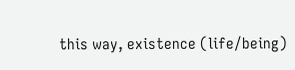this way, existence (life/being)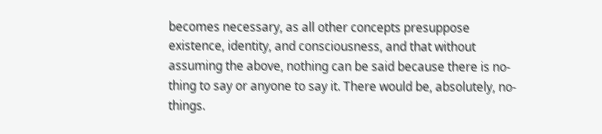becomes necessary, as all other concepts presuppose existence, identity, and consciousness, and that without assuming the above, nothing can be said because there is no-thing to say or anyone to say it. There would be, absolutely, no-things.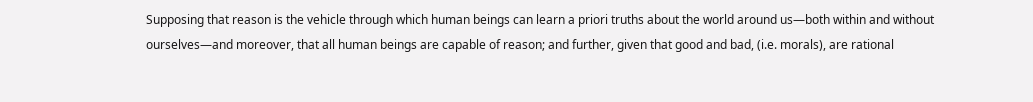Supposing that reason is the vehicle through which human beings can learn a priori truths about the world around us—both within and without ourselves—and moreover, that all human beings are capable of reason; and further, given that good and bad, (i.e. morals), are rational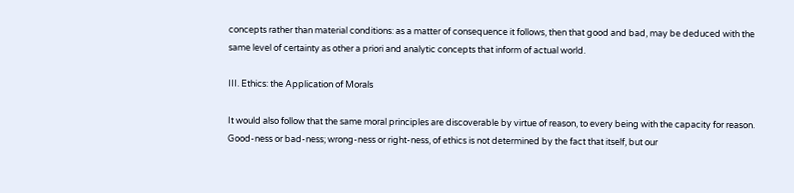concepts rather than material conditions: as a matter of consequence it follows, then that good and bad, may be deduced with the same level of certainty as other a priori and analytic concepts that inform of actual world.

III. Ethics: the Application of Morals

It would also follow that the same moral principles are discoverable by virtue of reason, to every being with the capacity for reason. Good-ness or bad-ness; wrong-ness or right-ness, of ethics is not determined by the fact that itself, but our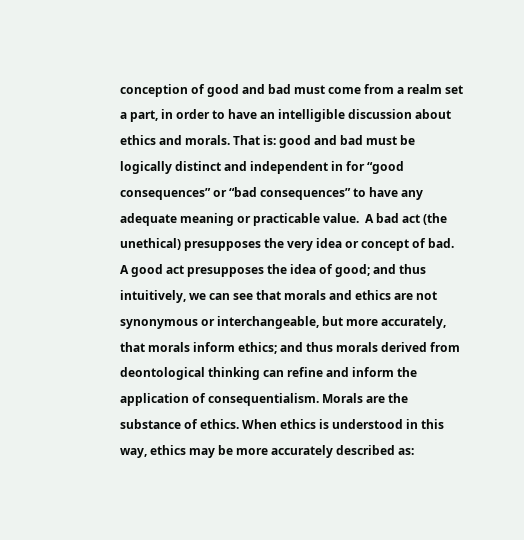conception of good and bad must come from a realm set a part, in order to have an intelligible discussion about ethics and morals. That is: good and bad must be logically distinct and independent in for “good consequences” or “bad consequences” to have any adequate meaning or practicable value.  A bad act (the unethical) presupposes the very idea or concept of bad. A good act presupposes the idea of good; and thus intuitively, we can see that morals and ethics are not synonymous or interchangeable, but more accurately, that morals inform ethics; and thus morals derived from deontological thinking can refine and inform the application of consequentialism. Morals are the substance of ethics. When ethics is understood in this way, ethics may be more accurately described as: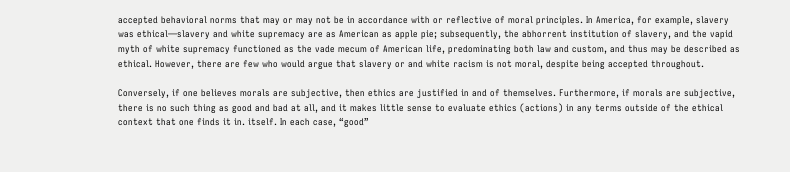accepted behavioral norms that may or may not be in accordance with or reflective of moral principles. In America, for example, slavery was ethical—slavery and white supremacy are as American as apple pie; subsequently, the abhorrent institution of slavery, and the vapid myth of white supremacy functioned as the vade mecum of American life, predominating both law and custom, and thus may be described as ethical. However, there are few who would argue that slavery or and white racism is not moral, despite being accepted throughout.

Conversely, if one believes morals are subjective, then ethics are justified in and of themselves. Furthermore, if morals are subjective, there is no such thing as good and bad at all, and it makes little sense to evaluate ethics (actions) in any terms outside of the ethical context that one finds it in. itself. In each case, “good”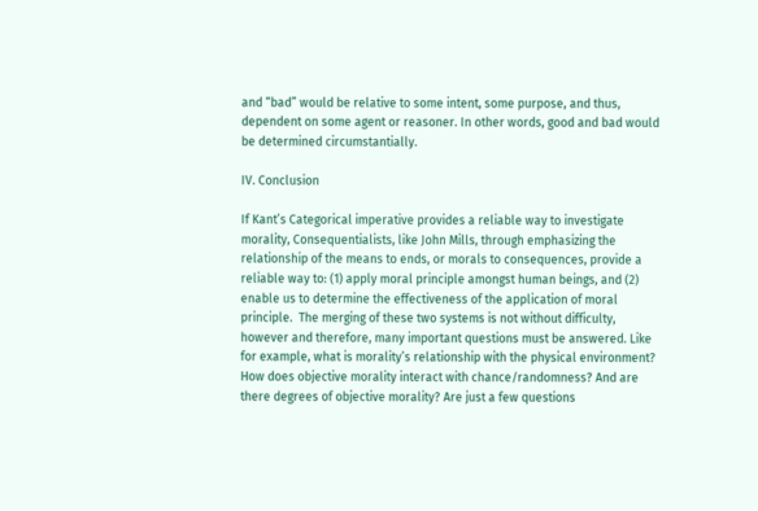and “bad” would be relative to some intent, some purpose, and thus, dependent on some agent or reasoner. In other words, good and bad would be determined circumstantially.

IV. Conclusion

If Kant’s Categorical imperative provides a reliable way to investigate morality, Consequentialists, like John Mills, through emphasizing the relationship of the means to ends, or morals to consequences, provide a reliable way to: (1) apply moral principle amongst human beings, and (2) enable us to determine the effectiveness of the application of moral principle.  The merging of these two systems is not without difficulty, however and therefore, many important questions must be answered. Like for example, what is morality’s relationship with the physical environment? How does objective morality interact with chance/randomness? And are there degrees of objective morality? Are just a few questions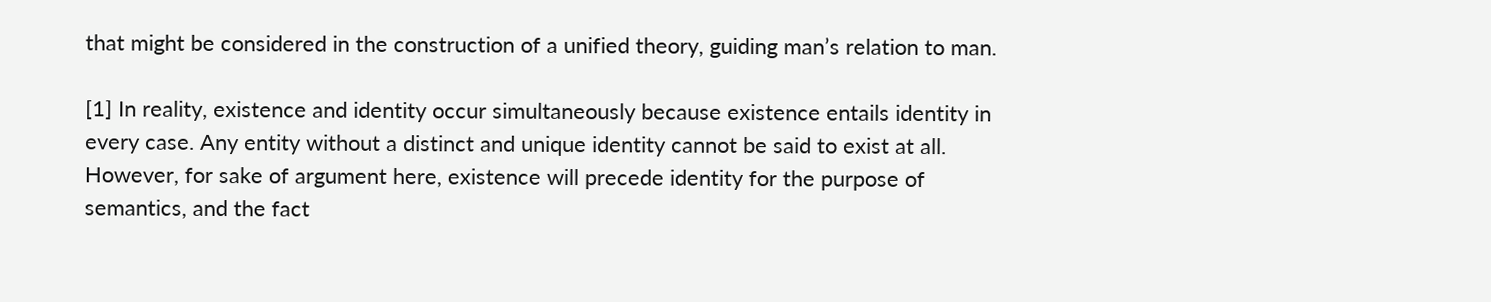that might be considered in the construction of a unified theory, guiding man’s relation to man.

[1] In reality, existence and identity occur simultaneously because existence entails identity in every case. Any entity without a distinct and unique identity cannot be said to exist at all. However, for sake of argument here, existence will precede identity for the purpose of semantics, and the fact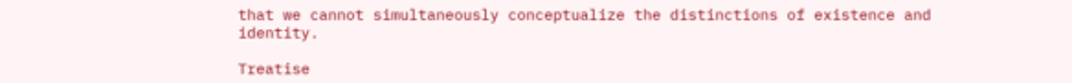that we cannot simultaneously conceptualize the distinctions of existence and identity.

Treatise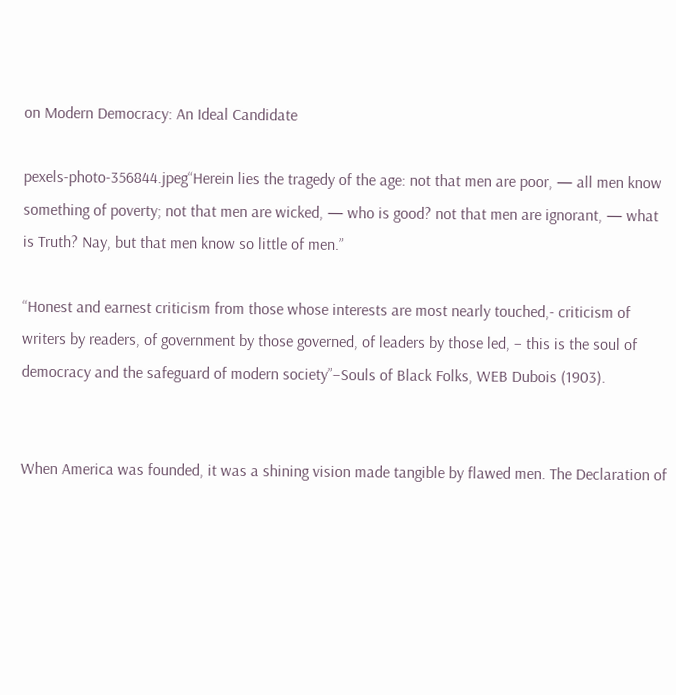on Modern Democracy: An Ideal Candidate

pexels-photo-356844.jpeg“Herein lies the tragedy of the age: not that men are poor, — all men know something of poverty; not that men are wicked, — who is good? not that men are ignorant, — what is Truth? Nay, but that men know so little of men.”

“Honest and earnest criticism from those whose interests are most nearly touched,- criticism of writers by readers, of government by those governed, of leaders by those led, – this is the soul of democracy and the safeguard of modern society”–Souls of Black Folks, WEB Dubois (1903).


When America was founded, it was a shining vision made tangible by flawed men. The Declaration of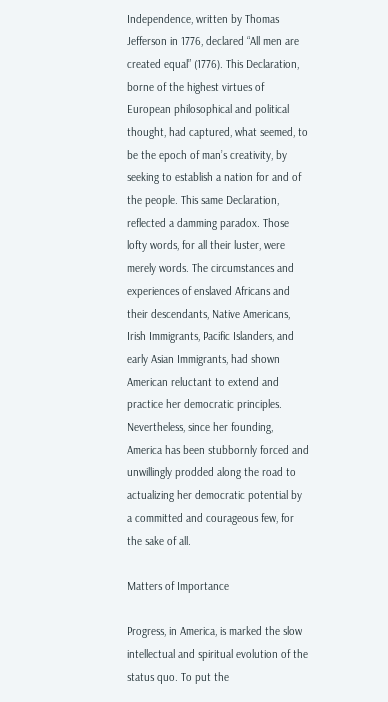Independence, written by Thomas Jefferson in 1776, declared “All men are created equal” (1776). This Declaration, borne of the highest virtues of European philosophical and political thought, had captured, what seemed, to be the epoch of man’s creativity, by seeking to establish a nation for and of the people. This same Declaration, reflected a damming paradox. Those lofty words, for all their luster, were merely words. The circumstances and experiences of enslaved Africans and their descendants, Native Americans, Irish Immigrants, Pacific Islanders, and early Asian Immigrants, had shown American reluctant to extend and practice her democratic principles. Nevertheless, since her founding, America has been stubbornly forced and unwillingly prodded along the road to actualizing her democratic potential by a committed and courageous few, for the sake of all.

Matters of Importance

Progress, in America, is marked the slow intellectual and spiritual evolution of the status quo. To put the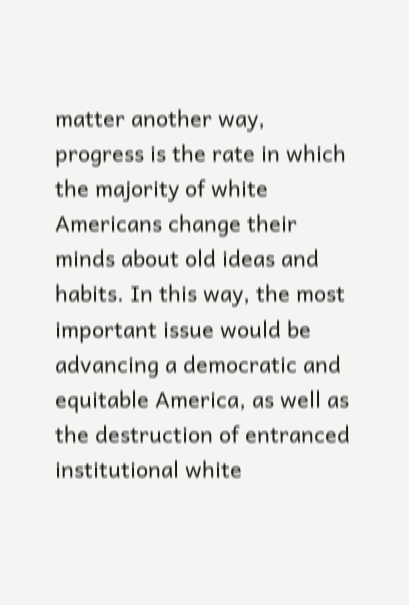matter another way, progress is the rate in which the majority of white Americans change their minds about old ideas and habits. In this way, the most important issue would be advancing a democratic and equitable America, as well as the destruction of entranced institutional white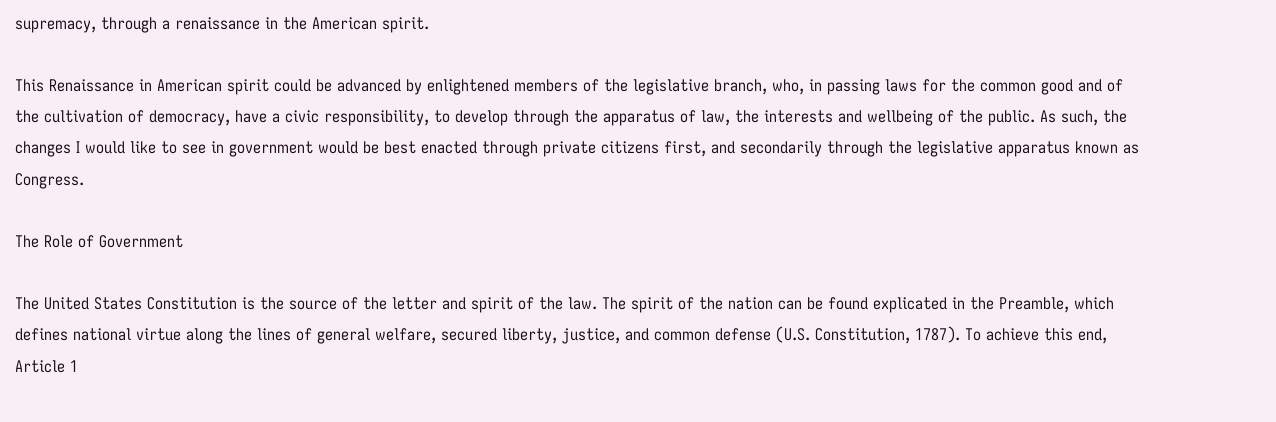supremacy, through a renaissance in the American spirit.

This Renaissance in American spirit could be advanced by enlightened members of the legislative branch, who, in passing laws for the common good and of the cultivation of democracy, have a civic responsibility, to develop through the apparatus of law, the interests and wellbeing of the public. As such, the changes I would like to see in government would be best enacted through private citizens first, and secondarily through the legislative apparatus known as Congress.

The Role of Government

The United States Constitution is the source of the letter and spirit of the law. The spirit of the nation can be found explicated in the Preamble, which defines national virtue along the lines of general welfare, secured liberty, justice, and common defense (U.S. Constitution, 1787). To achieve this end, Article 1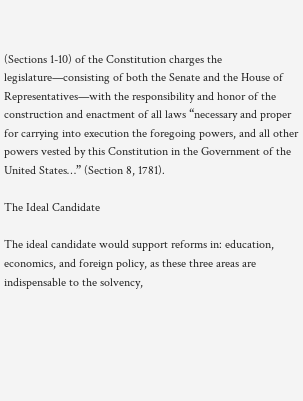(Sections 1-10) of the Constitution charges the legislature—consisting of both the Senate and the House of Representatives—with the responsibility and honor of the construction and enactment of all laws “necessary and proper for carrying into execution the foregoing powers, and all other powers vested by this Constitution in the Government of the United States…” (Section 8, 1781).

The Ideal Candidate

The ideal candidate would support reforms in: education, economics, and foreign policy, as these three areas are indispensable to the solvency,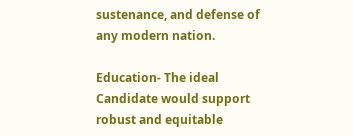sustenance, and defense of any modern nation.

Education- The ideal Candidate would support robust and equitable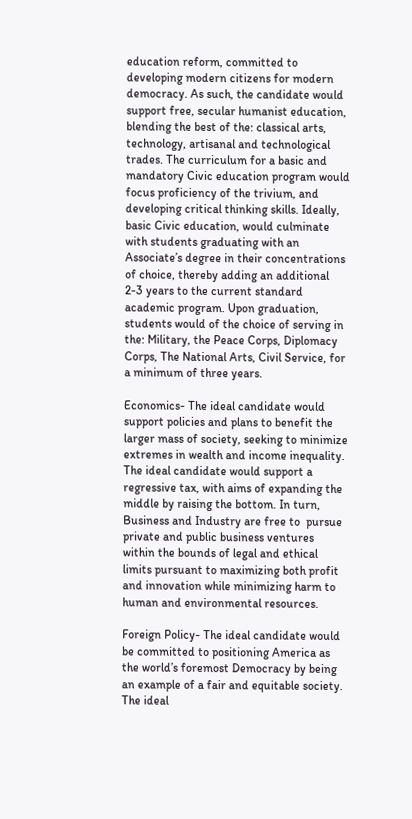education reform, committed to developing modern citizens for modern democracy. As such, the candidate would support free, secular humanist education, blending the best of the: classical arts, technology, artisanal and technological trades. The curriculum for a basic and mandatory Civic education program would focus proficiency of the trivium, and developing critical thinking skills. Ideally, basic Civic education, would culminate with students graduating with an Associate’s degree in their concentrations of choice, thereby adding an additional 2-3 years to the current standard academic program. Upon graduation, students would of the choice of serving in the: Military, the Peace Corps, Diplomacy Corps, The National Arts, Civil Service, for a minimum of three years.

Economics- The ideal candidate would support policies and plans to benefit the larger mass of society, seeking to minimize extremes in wealth and income inequality. The ideal candidate would support a regressive tax, with aims of expanding the middle by raising the bottom. In turn, Business and Industry are free to  pursue private and public business ventures within the bounds of legal and ethical limits pursuant to maximizing both profit and innovation while minimizing harm to human and environmental resources.

Foreign Policy- The ideal candidate would be committed to positioning America as the world’s foremost Democracy by being an example of a fair and equitable society. The ideal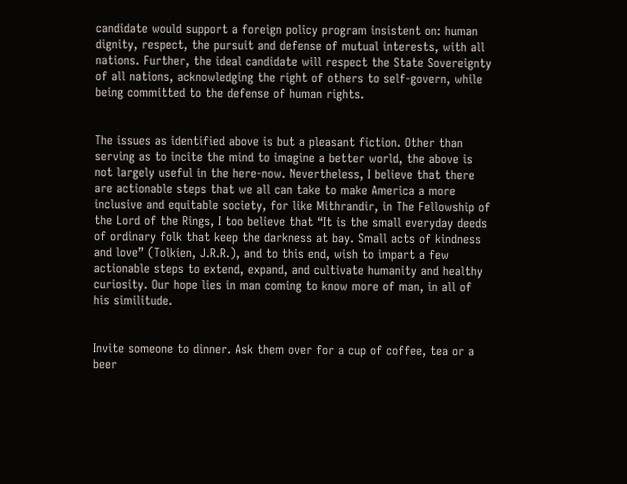candidate would support a foreign policy program insistent on: human dignity, respect, the pursuit and defense of mutual interests, with all nations. Further, the ideal candidate will respect the State Sovereignty of all nations, acknowledging the right of others to self-govern, while being committed to the defense of human rights.


The issues as identified above is but a pleasant fiction. Other than serving as to incite the mind to imagine a better world, the above is not largely useful in the here-now. Nevertheless, I believe that there are actionable steps that we all can take to make America a more inclusive and equitable society, for like Mithrandir, in The Fellowship of the Lord of the Rings, I too believe that “It is the small everyday deeds of ordinary folk that keep the darkness at bay. Small acts of kindness and love” (Tolkien, J.R.R.), and to this end, wish to impart a few actionable steps to extend, expand, and cultivate humanity and healthy curiosity. Our hope lies in man coming to know more of man, in all of his similitude.


Invite someone to dinner. Ask them over for a cup of coffee, tea or a beer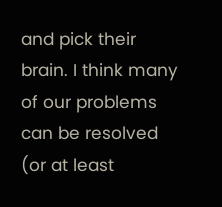and pick their brain. I think many of our problems can be resolved (or at least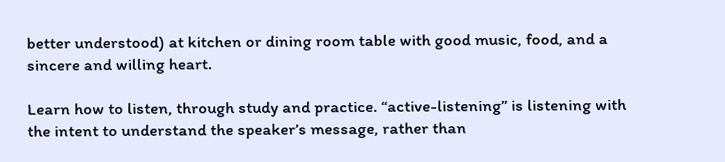better understood) at kitchen or dining room table with good music, food, and a sincere and willing heart.

Learn how to listen, through study and practice. “active-listening” is listening with the intent to understand the speaker’s message, rather than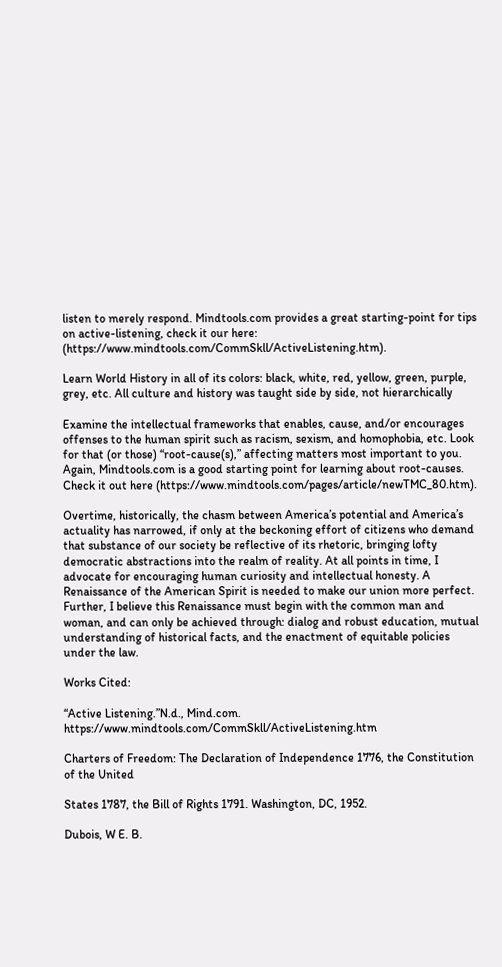listen to merely respond. Mindtools.com provides a great starting-point for tips on active-listening, check it our here: (https://www.mindtools.com/CommSkll/ActiveListening.htm).

Learn World History in all of its colors: black, white, red, yellow, green, purple, grey, etc. All culture and history was taught side by side, not hierarchically

Examine the intellectual frameworks that enables, cause, and/or encourages offenses to the human spirit such as racism, sexism, and homophobia, etc. Look for that (or those) “root-cause(s),” affecting matters most important to you. Again, Mindtools.com is a good starting point for learning about root-causes. Check it out here (https://www.mindtools.com/pages/article/newTMC_80.htm).

Overtime, historically, the chasm between America’s potential and America’s actuality has narrowed, if only at the beckoning effort of citizens who demand that substance of our society be reflective of its rhetoric, bringing lofty democratic abstractions into the realm of reality. At all points in time, I advocate for encouraging human curiosity and intellectual honesty. A Renaissance of the American Spirit is needed to make our union more perfect. Further, I believe this Renaissance must begin with the common man and woman, and can only be achieved through: dialog and robust education, mutual understanding of historical facts, and the enactment of equitable policies under the law.

Works Cited:

“Active Listening.”N.d., Mind.com. https://www.mindtools.com/CommSkll/ActiveListening.htm

Charters of Freedom: The Declaration of Independence 1776, the Constitution of the United

States 1787, the Bill of Rights 1791. Washington, DC, 1952.

Dubois, W E. B.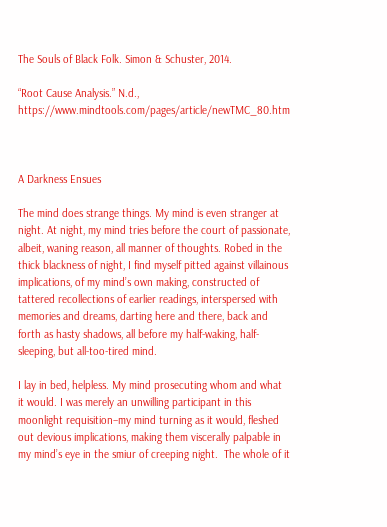The Souls of Black Folk. Simon & Schuster, 2014.

“Root Cause Analysis.” N.d., https://www.mindtools.com/pages/article/newTMC_80.htm



A Darkness Ensues

The mind does strange things. My mind is even stranger at night. At night, my mind tries before the court of passionate, albeit, waning reason, all manner of thoughts. Robed in the thick blackness of night, I find myself pitted against villainous implications, of my mind’s own making, constructed of tattered recollections of earlier readings, interspersed with memories and dreams, darting here and there, back and forth as hasty shadows, all before my half-waking, half-sleeping, but all-too-tired mind.

I lay in bed, helpless. My mind prosecuting whom and what it would. I was merely an unwilling participant in this moonlight requisition–my mind turning as it would, fleshed out devious implications, making them viscerally palpable in my mind’s eye in the smiur of creeping night.  The whole of it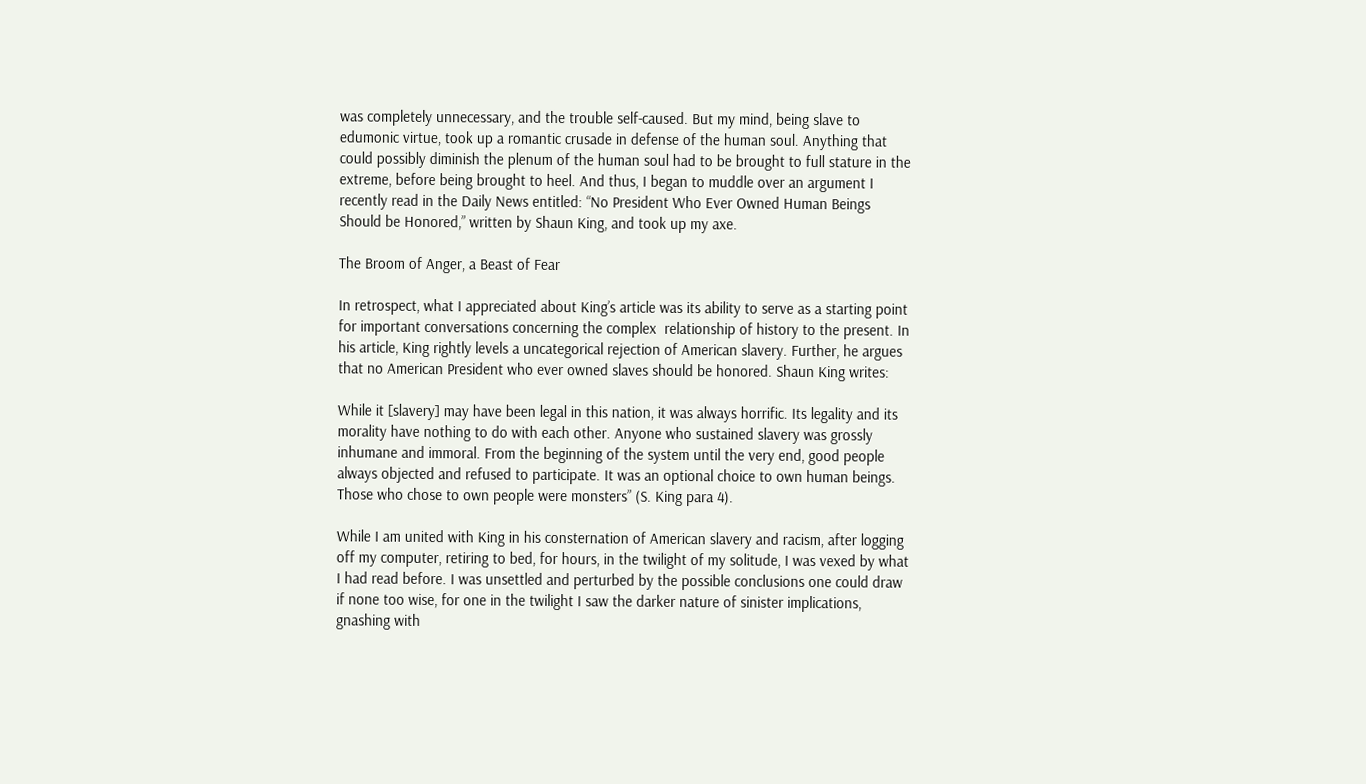was completely unnecessary, and the trouble self-caused. But my mind, being slave to edumonic virtue, took up a romantic crusade in defense of the human soul. Anything that could possibly diminish the plenum of the human soul had to be brought to full stature in the extreme, before being brought to heel. And thus, I began to muddle over an argument I recently read in the Daily News entitled: “No President Who Ever Owned Human Beings Should be Honored,” written by Shaun King, and took up my axe.

The Broom of Anger, a Beast of Fear

In retrospect, what I appreciated about King’s article was its ability to serve as a starting point for important conversations concerning the complex  relationship of history to the present. In his article, King rightly levels a uncategorical rejection of American slavery. Further, he argues that no American President who ever owned slaves should be honored. Shaun King writes:

While it [slavery] may have been legal in this nation, it was always horrific. Its legality and its morality have nothing to do with each other. Anyone who sustained slavery was grossly inhumane and immoral. From the beginning of the system until the very end, good people always objected and refused to participate. It was an optional choice to own human beings. Those who chose to own people were monsters” (S. King para 4).

While I am united with King in his consternation of American slavery and racism, after logging off my computer, retiring to bed, for hours, in the twilight of my solitude, I was vexed by what I had read before. I was unsettled and perturbed by the possible conclusions one could draw if none too wise, for one in the twilight I saw the darker nature of sinister implications, gnashing with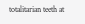totalitarian teeth at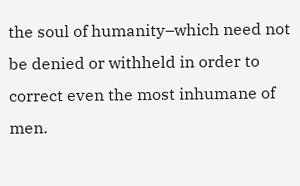the soul of humanity–which need not be denied or withheld in order to correct even the most inhumane of men.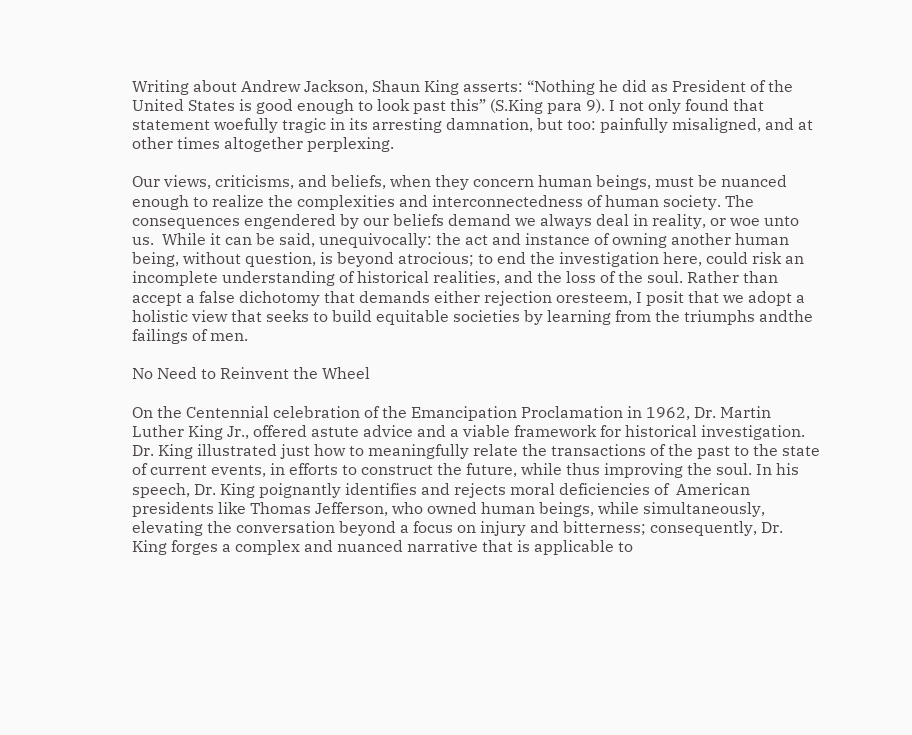Writing about Andrew Jackson, Shaun King asserts: “Nothing he did as President of the United States is good enough to look past this” (S.King para 9). I not only found that statement woefully tragic in its arresting damnation, but too: painfully misaligned, and at other times altogether perplexing.

Our views, criticisms, and beliefs, when they concern human beings, must be nuanced enough to realize the complexities and interconnectedness of human society. The consequences engendered by our beliefs demand we always deal in reality, or woe unto us.  While it can be said, unequivocally: the act and instance of owning another human being, without question, is beyond atrocious; to end the investigation here, could risk an incomplete understanding of historical realities, and the loss of the soul. Rather than accept a false dichotomy that demands either rejection oresteem, I posit that we adopt a holistic view that seeks to build equitable societies by learning from the triumphs andthe failings of men.

No Need to Reinvent the Wheel

On the Centennial celebration of the Emancipation Proclamation in 1962, Dr. Martin Luther King Jr., offered astute advice and a viable framework for historical investigation. Dr. King illustrated just how to meaningfully relate the transactions of the past to the state of current events, in efforts to construct the future, while thus improving the soul. In his speech, Dr. King poignantly identifies and rejects moral deficiencies of  American presidents like Thomas Jefferson, who owned human beings, while simultaneously, elevating the conversation beyond a focus on injury and bitterness; consequently, Dr. King forges a complex and nuanced narrative that is applicable to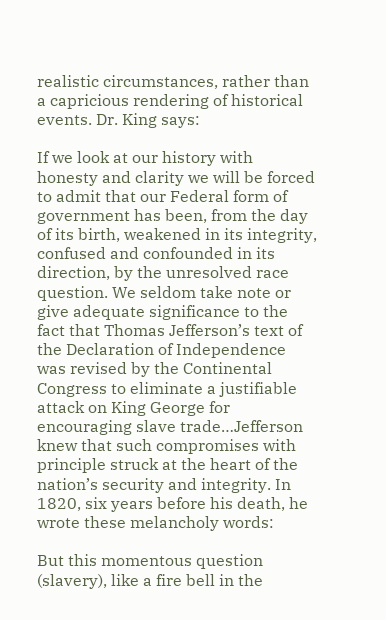realistic circumstances, rather than a capricious rendering of historical events. Dr. King says:

If we look at our history with honesty and clarity we will be forced to admit that our Federal form of government has been, from the day of its birth, weakened in its integrity, confused and confounded in its direction, by the unresolved race question. We seldom take note or give adequate significance to the fact that Thomas Jefferson’s text of the Declaration of Independence was revised by the Continental Congress to eliminate a justifiable attack on King George for encouraging slave trade…Jefferson knew that such compromises with principle struck at the heart of the nation’s security and integrity. In 1820, six years before his death, he wrote these melancholy words:

But this momentous question (slavery), like a fire bell in the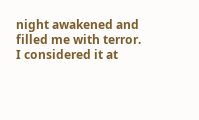night awakened and filled me with terror. I considered it at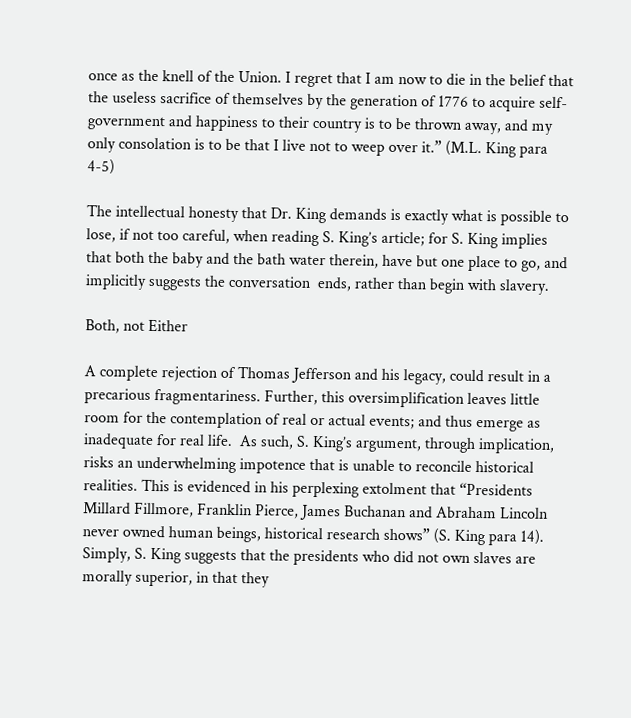once as the knell of the Union. I regret that I am now to die in the belief that the useless sacrifice of themselves by the generation of 1776 to acquire self-government and happiness to their country is to be thrown away, and my only consolation is to be that I live not to weep over it.” (M.L. King para 4-5)

The intellectual honesty that Dr. King demands is exactly what is possible to lose, if not too careful, when reading S. King’s article; for S. King implies that both the baby and the bath water therein, have but one place to go, and implicitly suggests the conversation  ends, rather than begin with slavery.

Both, not Either

A complete rejection of Thomas Jefferson and his legacy, could result in a precarious fragmentariness. Further, this oversimplification leaves little room for the contemplation of real or actual events; and thus emerge as inadequate for real life.  As such, S. King’s argument, through implication, risks an underwhelming impotence that is unable to reconcile historical realities. This is evidenced in his perplexing extolment that “Presidents Millard Fillmore, Franklin Pierce, James Buchanan and Abraham Lincoln never owned human beings, historical research shows” (S. King para 14). Simply, S. King suggests that the presidents who did not own slaves are morally superior, in that they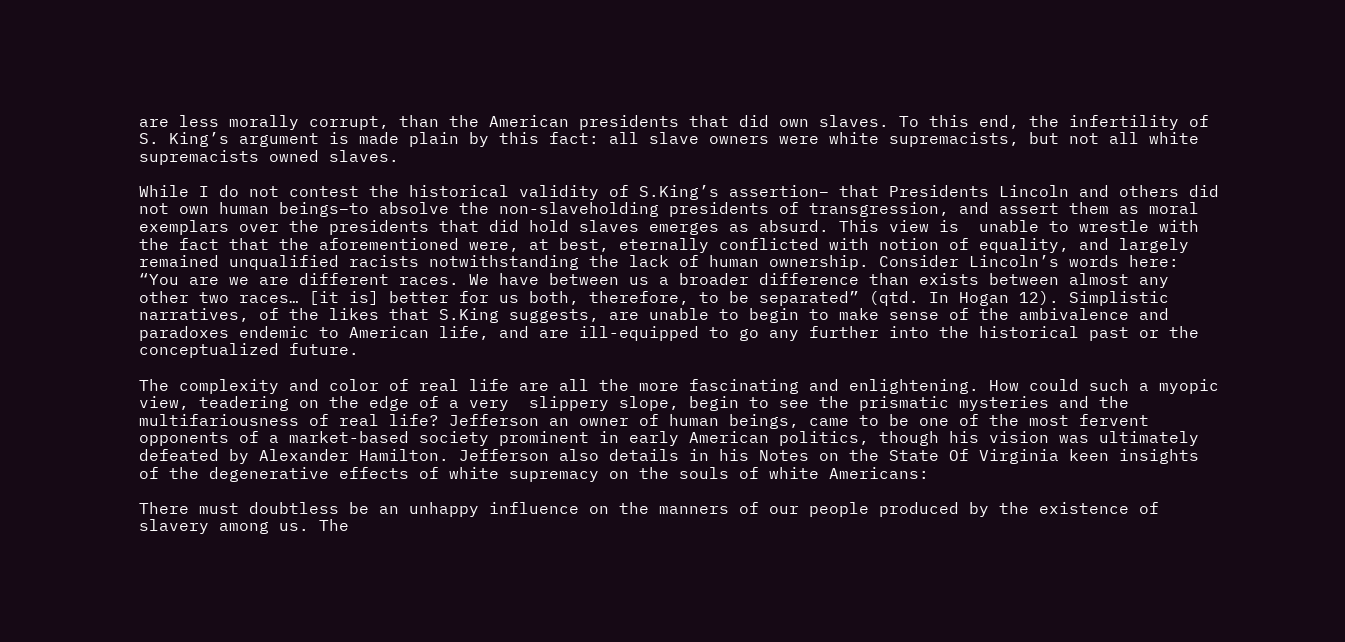are less morally corrupt, than the American presidents that did own slaves. To this end, the infertility of S. King’s argument is made plain by this fact: all slave owners were white supremacists, but not all white supremacists owned slaves.

While I do not contest the historical validity of S.King’s assertion– that Presidents Lincoln and others did not own human beings–to absolve the non-slaveholding presidents of transgression, and assert them as moral exemplars over the presidents that did hold slaves emerges as absurd. This view is  unable to wrestle with the fact that the aforementioned were, at best, eternally conflicted with notion of equality, and largely remained unqualified racists notwithstanding the lack of human ownership. Consider Lincoln’s words here: “You are we are different races. We have between us a broader difference than exists between almost any other two races… [it is] better for us both, therefore, to be separated” (qtd. In Hogan 12). Simplistic narratives, of the likes that S.King suggests, are unable to begin to make sense of the ambivalence and paradoxes endemic to American life, and are ill-equipped to go any further into the historical past or the conceptualized future.

The complexity and color of real life are all the more fascinating and enlightening. How could such a myopic view, teadering on the edge of a very  slippery slope, begin to see the prismatic mysteries and the multifariousness of real life? Jefferson an owner of human beings, came to be one of the most fervent opponents of a market-based society prominent in early American politics, though his vision was ultimately defeated by Alexander Hamilton. Jefferson also details in his Notes on the State Of Virginia keen insights of the degenerative effects of white supremacy on the souls of white Americans:

There must doubtless be an unhappy influence on the manners of our people produced by the existence of slavery among us. The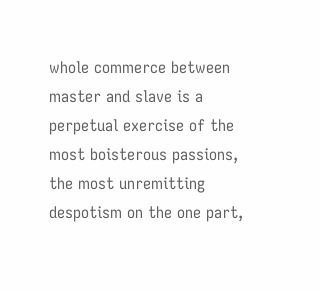whole commerce between master and slave is a perpetual exercise of the most boisterous passions, the most unremitting despotism on the one part,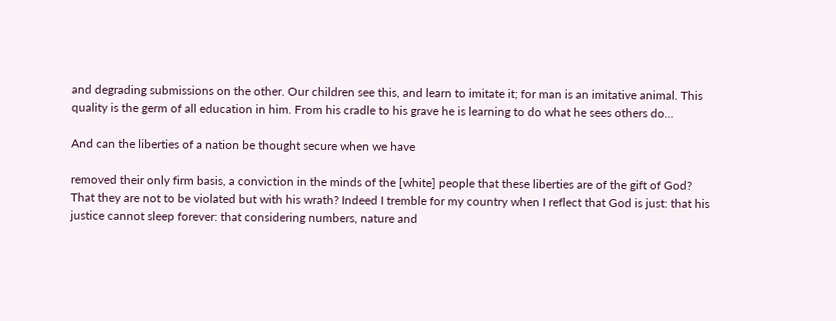and degrading submissions on the other. Our children see this, and learn to imitate it; for man is an imitative animal. This quality is the germ of all education in him. From his cradle to his grave he is learning to do what he sees others do…

And can the liberties of a nation be thought secure when we have

removed their only firm basis, a conviction in the minds of the [white] people that these liberties are of the gift of God? That they are not to be violated but with his wrath? Indeed I tremble for my country when I reflect that God is just: that his justice cannot sleep forever: that considering numbers, nature and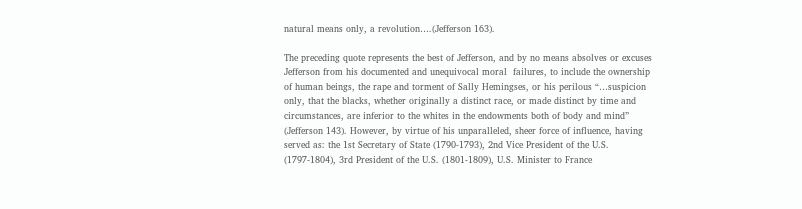natural means only, a revolution….(Jefferson 163).

The preceding quote represents the best of Jefferson, and by no means absolves or excuses Jefferson from his documented and unequivocal moral  failures, to include the ownership of human beings, the rape and torment of Sally Hemingses, or his perilous “…suspicion only, that the blacks, whether originally a distinct race, or made distinct by time and circumstances, are inferior to the whites in the endowments both of body and mind” (Jefferson 143). However, by virtue of his unparalleled, sheer force of influence, having served as: the 1st Secretary of State (1790-1793), 2nd Vice President of the U.S. (1797-1804), 3rd President of the U.S. (1801-1809), U.S. Minister to France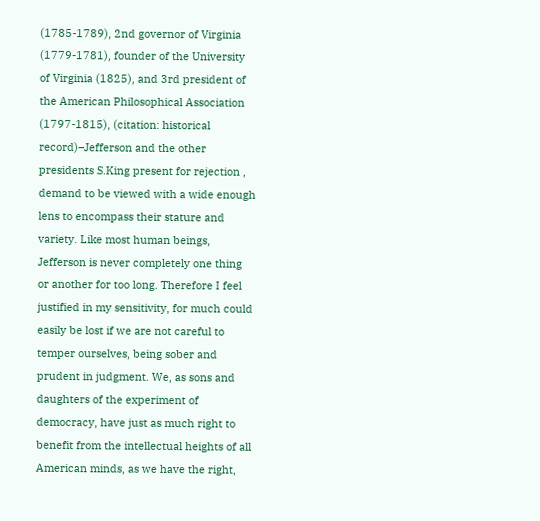(1785-1789), 2nd governor of Virginia (1779-1781), founder of the University of Virginia (1825), and 3rd president of the American Philosophical Association (1797-1815), (citation: historical record)–Jefferson and the other presidents S.King present for rejection , demand to be viewed with a wide enough lens to encompass their stature and variety. Like most human beings, Jefferson is never completely one thing or another for too long. Therefore I feel justified in my sensitivity, for much could easily be lost if we are not careful to temper ourselves, being sober and prudent in judgment. We, as sons and daughters of the experiment of democracy, have just as much right to benefit from the intellectual heights of all American minds, as we have the right,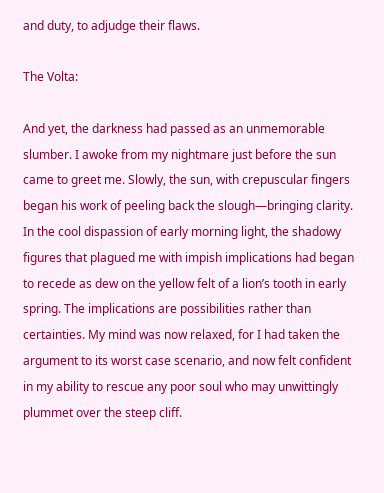and duty, to adjudge their flaws.

The Volta:

And yet, the darkness had passed as an unmemorable slumber. I awoke from my nightmare just before the sun came to greet me. Slowly, the sun, with crepuscular fingers began his work of peeling back the slough—bringing clarity. In the cool dispassion of early morning light, the shadowy figures that plagued me with impish implications had began to recede as dew on the yellow felt of a lion’s tooth in early spring. The implications are possibilities rather than certainties. My mind was now relaxed, for I had taken the argument to its worst case scenario, and now felt confident in my ability to rescue any poor soul who may unwittingly plummet over the steep cliff.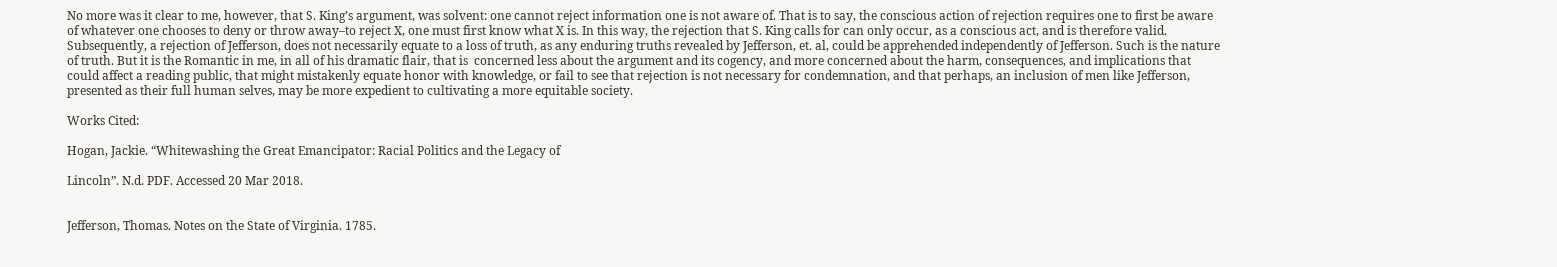No more was it clear to me, however, that S. King’s argument, was solvent: one cannot reject information one is not aware of. That is to say, the conscious action of rejection requires one to first be aware of whatever one chooses to deny or throw away–to reject X, one must first know what X is. In this way, the rejection that S. King calls for can only occur, as a conscious act, and is therefore valid. Subsequently, a rejection of Jefferson, does not necessarily equate to a loss of truth, as any enduring truths revealed by Jefferson, et. al, could be apprehended independently of Jefferson. Such is the nature of truth. But it is the Romantic in me, in all of his dramatic flair, that is  concerned less about the argument and its cogency, and more concerned about the harm, consequences, and implications that could affect a reading public, that might mistakenly equate honor with knowledge, or fail to see that rejection is not necessary for condemnation, and that perhaps, an inclusion of men like Jefferson, presented as their full human selves, may be more expedient to cultivating a more equitable society.

Works Cited:

Hogan, Jackie. “Whitewashing the Great Emancipator: Racial Politics and the Legacy of

Lincoln”. N.d. PDF. Accessed 20 Mar 2018.


Jefferson, Thomas. Notes on the State of Virginia. 1785.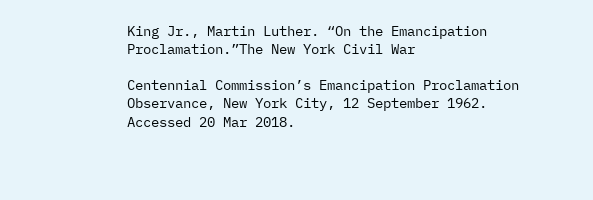King Jr., Martin Luther. “On the Emancipation Proclamation.”The New York Civil War

Centennial Commission’s Emancipation Proclamation Observance, New York City, 12 September 1962. Accessed 20 Mar 2018.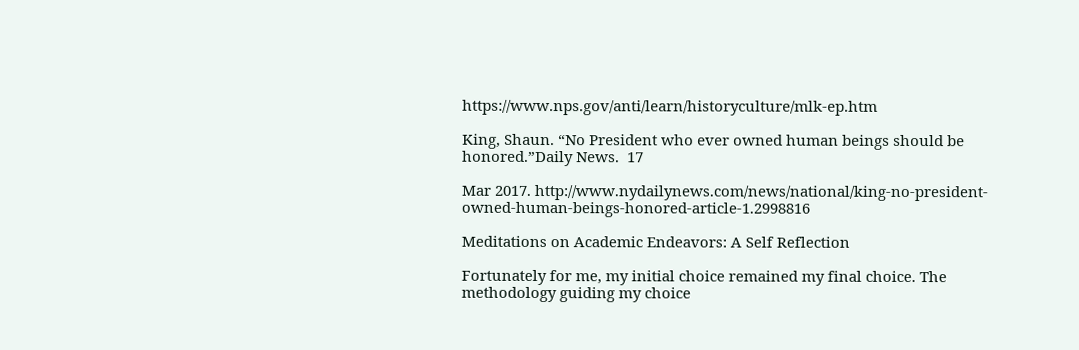https://www.nps.gov/anti/learn/historyculture/mlk-ep.htm

King, Shaun. “No President who ever owned human beings should be honored.”Daily News.  17

Mar 2017. http://www.nydailynews.com/news/national/king-no-president-owned-human-beings-honored-article-1.2998816

Meditations on Academic Endeavors: A Self Reflection

Fortunately for me, my initial choice remained my final choice. The methodology guiding my choice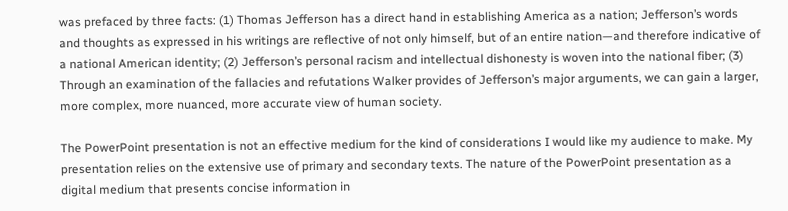was prefaced by three facts: (1) Thomas Jefferson has a direct hand in establishing America as a nation; Jefferson’s words and thoughts as expressed in his writings are reflective of not only himself, but of an entire nation—and therefore indicative of a national American identity; (2) Jefferson’s personal racism and intellectual dishonesty is woven into the national fiber; (3) Through an examination of the fallacies and refutations Walker provides of Jefferson’s major arguments, we can gain a larger, more complex, more nuanced, more accurate view of human society.

The PowerPoint presentation is not an effective medium for the kind of considerations I would like my audience to make. My presentation relies on the extensive use of primary and secondary texts. The nature of the PowerPoint presentation as a digital medium that presents concise information in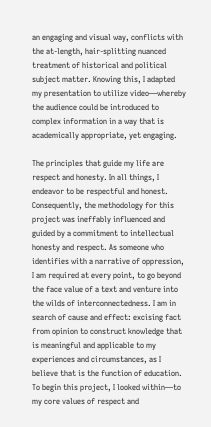an engaging and visual way, conflicts with the at-length, hair-splitting nuanced treatment of historical and political subject matter. Knowing this, I adapted my presentation to utilize video—whereby the audience could be introduced to complex information in a way that is academically appropriate, yet engaging.

The principles that guide my life are respect and honesty. In all things, I endeavor to be respectful and honest. Consequently, the methodology for this project was ineffably influenced and guided by a commitment to intellectual honesty and respect. As someone who identifies with a narrative of oppression, I am required at every point, to go beyond the face value of a text and venture into the wilds of interconnectedness. I am in search of cause and effect: excising fact from opinion to construct knowledge that is meaningful and applicable to my experiences and circumstances, as I believe that is the function of education. To begin this project, I looked within—to my core values of respect and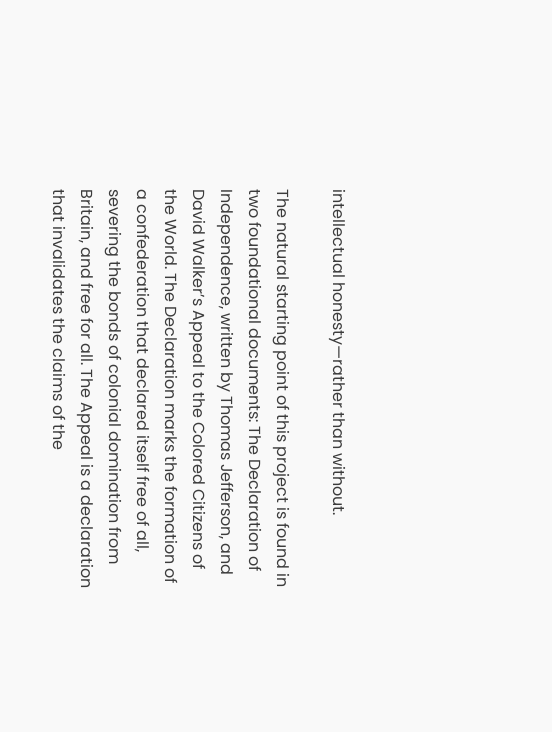intellectual honesty—rather than without.

The natural starting point of this project is found in two foundational documents: The Declaration of Independence, written by Thomas Jefferson, and David Walker’s Appeal to the Colored Citizens of the World. The Declaration marks the formation of a confederation that declared itself free of all, severing the bonds of colonial domination from Britain, and free for all. The Appeal is a declaration that invalidates the claims of the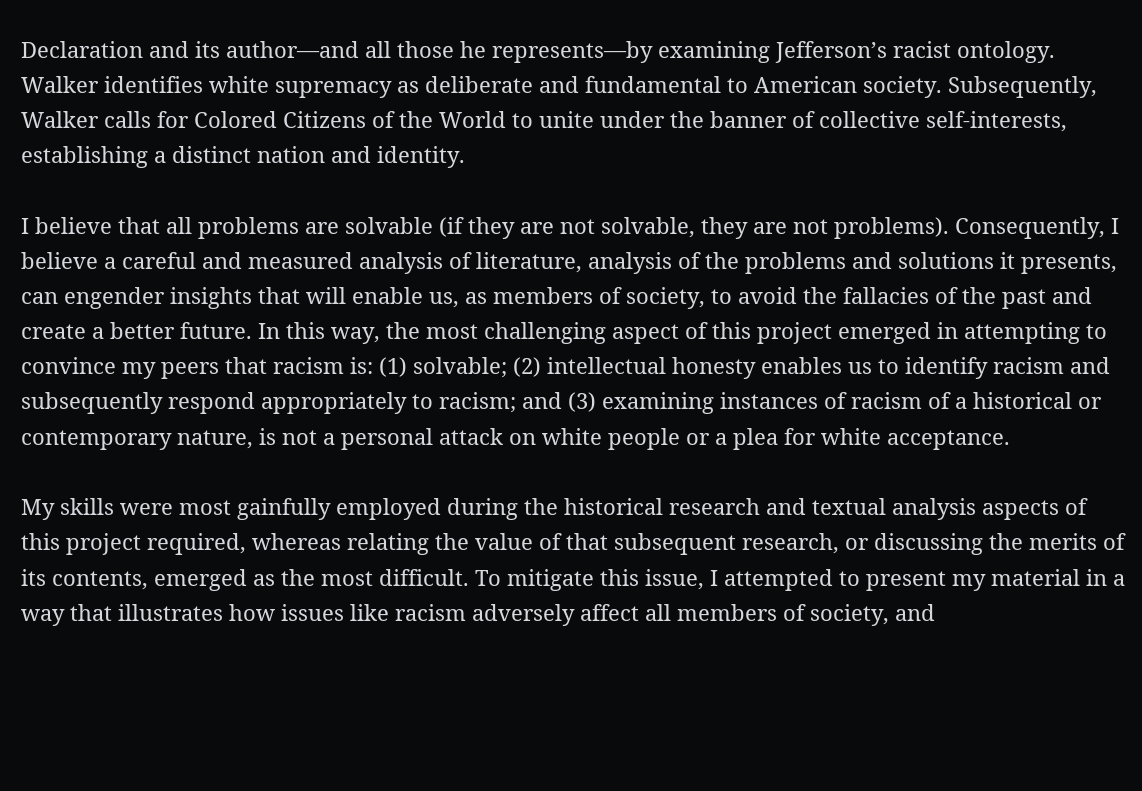Declaration and its author—and all those he represents—by examining Jefferson’s racist ontology. Walker identifies white supremacy as deliberate and fundamental to American society. Subsequently, Walker calls for Colored Citizens of the World to unite under the banner of collective self-interests, establishing a distinct nation and identity.

I believe that all problems are solvable (if they are not solvable, they are not problems). Consequently, I believe a careful and measured analysis of literature, analysis of the problems and solutions it presents, can engender insights that will enable us, as members of society, to avoid the fallacies of the past and create a better future. In this way, the most challenging aspect of this project emerged in attempting to convince my peers that racism is: (1) solvable; (2) intellectual honesty enables us to identify racism and subsequently respond appropriately to racism; and (3) examining instances of racism of a historical or contemporary nature, is not a personal attack on white people or a plea for white acceptance.

My skills were most gainfully employed during the historical research and textual analysis aspects of this project required, whereas relating the value of that subsequent research, or discussing the merits of its contents, emerged as the most difficult. To mitigate this issue, I attempted to present my material in a way that illustrates how issues like racism adversely affect all members of society, and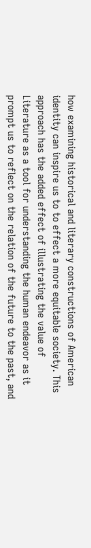how examining historical and literary constructions of American identity can inspire us to to effect a more equitable society. This approach has the added effect of illustrating the value of Literature as a tool for understanding the human endeavor as it prompt us to reflect on the relation of the future to the past, and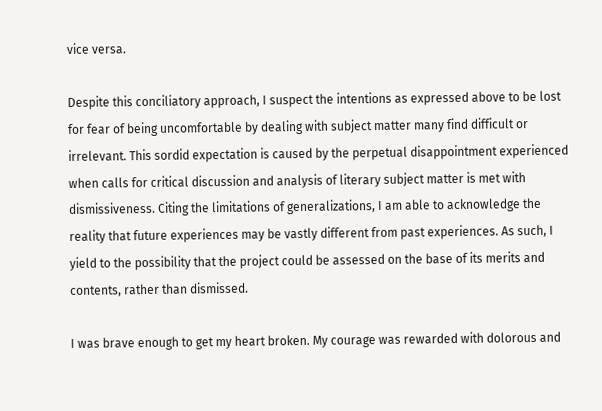vice versa.

Despite this conciliatory approach, I suspect the intentions as expressed above to be lost for fear of being uncomfortable by dealing with subject matter many find difficult or irrelevant. This sordid expectation is caused by the perpetual disappointment experienced when calls for critical discussion and analysis of literary subject matter is met with dismissiveness. Citing the limitations of generalizations, I am able to acknowledge the reality that future experiences may be vastly different from past experiences. As such, I yield to the possibility that the project could be assessed on the base of its merits and contents, rather than dismissed.

I was brave enough to get my heart broken. My courage was rewarded with dolorous and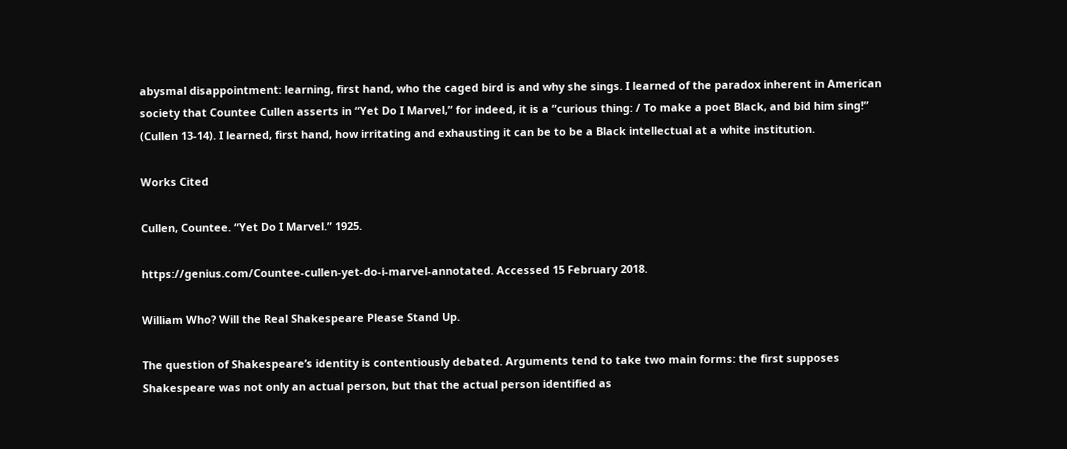abysmal disappointment: learning, first hand, who the caged bird is and why she sings. I learned of the paradox inherent in American society that Countee Cullen asserts in “Yet Do I Marvel,” for indeed, it is a “curious thing: / To make a poet Black, and bid him sing!” (Cullen 13-14). I learned, first hand, how irritating and exhausting it can be to be a Black intellectual at a white institution.

Works Cited

Cullen, Countee. “Yet Do I Marvel.” 1925.

https://genius.com/Countee-cullen-yet-do-i-marvel-annotated. Accessed 15 February 2018.

William Who? Will the Real Shakespeare Please Stand Up.

The question of Shakespeare’s identity is contentiously debated. Arguments tend to take two main forms: the first supposes Shakespeare was not only an actual person, but that the actual person identified as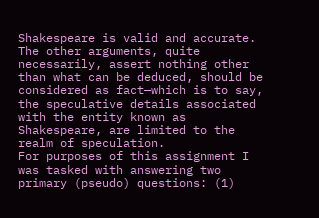Shakespeare is valid and accurate. The other arguments, quite necessarily, assert nothing other than what can be deduced, should be considered as fact—which is to say, the speculative details associated with the entity known as Shakespeare, are limited to the realm of speculation.
For purposes of this assignment I was tasked with answering two primary (pseudo) questions: (1)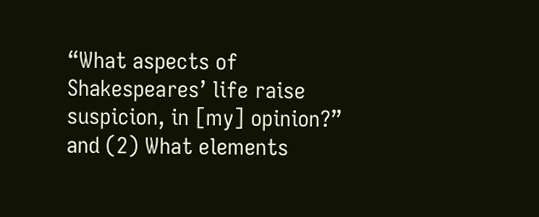“What aspects of Shakespeares’ life raise suspicion, in [my] opinion?” and (2) What elements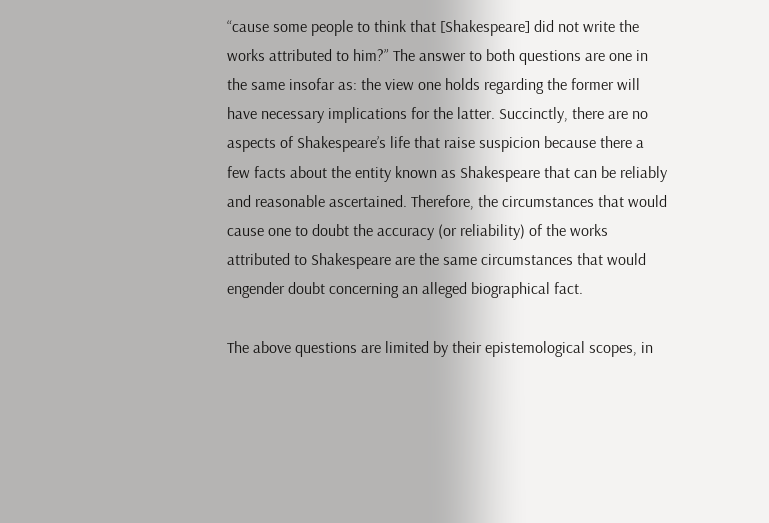“cause some people to think that [Shakespeare] did not write the works attributed to him?” The answer to both questions are one in the same insofar as: the view one holds regarding the former will have necessary implications for the latter. Succinctly, there are no aspects of Shakespeare’s life that raise suspicion because there a few facts about the entity known as Shakespeare that can be reliably and reasonable ascertained. Therefore, the circumstances that would cause one to doubt the accuracy (or reliability) of the works attributed to Shakespeare are the same circumstances that would engender doubt concerning an alleged biographical fact.

The above questions are limited by their epistemological scopes, in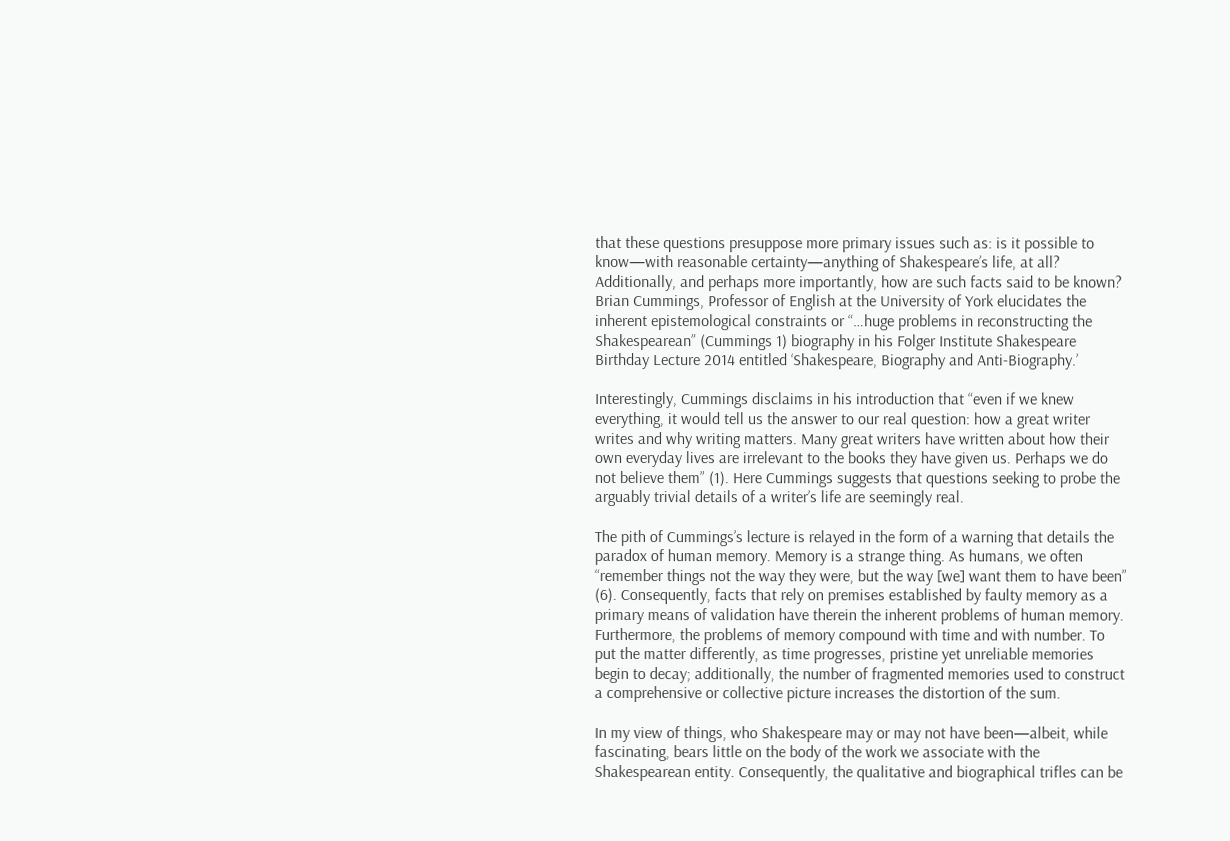that these questions presuppose more primary issues such as: is it possible to know—with reasonable certainty—anything of Shakespeare’s life, at all? Additionally, and perhaps more importantly, how are such facts said to be known? Brian Cummings, Professor of English at the University of York elucidates the inherent epistemological constraints or “…huge problems in reconstructing the Shakespearean” (Cummings 1) biography in his Folger Institute Shakespeare Birthday Lecture 2014 entitled ‘Shakespeare, Biography and Anti-Biography.’

Interestingly, Cummings disclaims in his introduction that “even if we knew everything, it would tell us the answer to our real question: how a great writer writes and why writing matters. Many great writers have written about how their own everyday lives are irrelevant to the books they have given us. Perhaps we do not believe them” (1). Here Cummings suggests that questions seeking to probe the arguably trivial details of a writer’s life are seemingly real.

The pith of Cummings’s lecture is relayed in the form of a warning that details the paradox of human memory. Memory is a strange thing. As humans, we often “remember things not the way they were, but the way [we] want them to have been” (6). Consequently, facts that rely on premises established by faulty memory as a primary means of validation have therein the inherent problems of human memory. Furthermore, the problems of memory compound with time and with number. To put the matter differently, as time progresses, pristine yet unreliable memories begin to decay; additionally, the number of fragmented memories used to construct a comprehensive or collective picture increases the distortion of the sum.

In my view of things, who Shakespeare may or may not have been—albeit, while fascinating, bears little on the body of the work we associate with the Shakespearean entity. Consequently, the qualitative and biographical trifles can be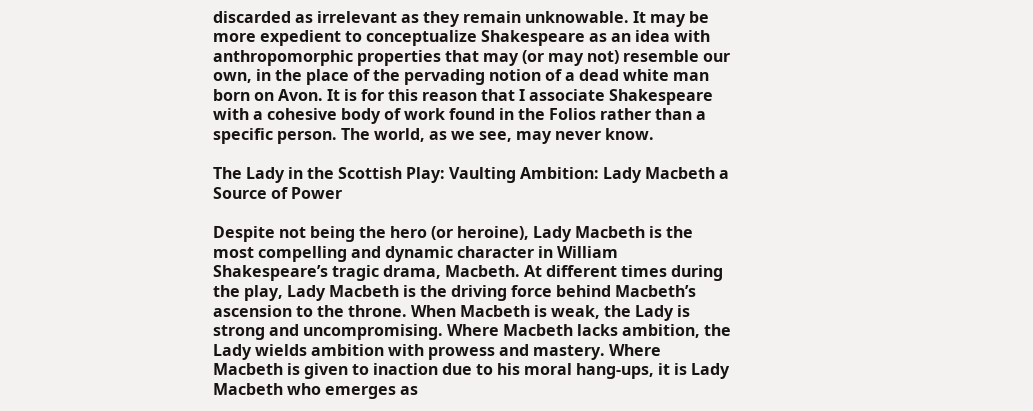discarded as irrelevant as they remain unknowable. It may be more expedient to conceptualize Shakespeare as an idea with anthropomorphic properties that may (or may not) resemble our own, in the place of the pervading notion of a dead white man born on Avon. It is for this reason that I associate Shakespeare with a cohesive body of work found in the Folios rather than a specific person. The world, as we see, may never know.

The Lady in the Scottish Play: Vaulting Ambition: Lady Macbeth a Source of Power

Despite not being the hero (or heroine), Lady Macbeth is the most compelling and dynamic character in William Shakespeare’s tragic drama, Macbeth. At different times during the play, Lady Macbeth is the driving force behind Macbeth’s ascension to the throne. When Macbeth is weak, the Lady is strong and uncompromising. Where Macbeth lacks ambition, the Lady wields ambition with prowess and mastery. Where Macbeth is given to inaction due to his moral hang-ups, it is Lady Macbeth who emerges as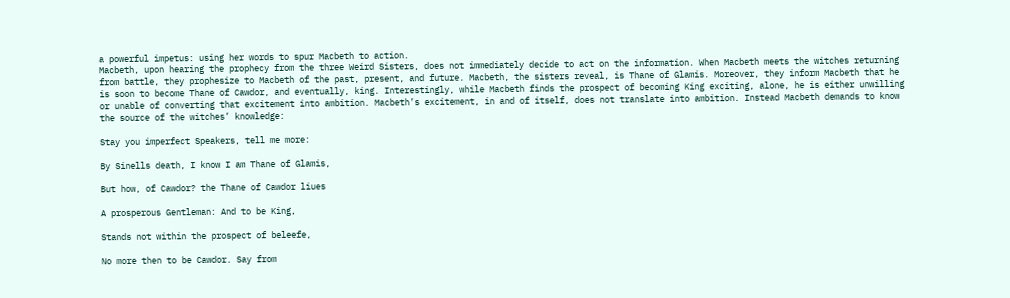a powerful impetus: using her words to spur Macbeth to action.
Macbeth, upon hearing the prophecy from the three Weird Sisters, does not immediately decide to act on the information. When Macbeth meets the witches returning from battle, they prophesize to Macbeth of the past, present, and future. Macbeth, the sisters reveal, is Thane of Glamis. Moreover, they inform Macbeth that he is soon to become Thane of Cawdor, and eventually, king. Interestingly, while Macbeth finds the prospect of becoming King exciting, alone, he is either unwilling or unable of converting that excitement into ambition. Macbeth’s excitement, in and of itself, does not translate into ambition. Instead Macbeth demands to know the source of the witches’ knowledge:

Stay you imperfect Speakers, tell me more:

By Sinells death, I know I am Thane of Glamis,

But how, of Cawdor? the Thane of Cawdor liues

A prosperous Gentleman: And to be King,

Stands not within the prospect of beleefe,

No more then to be Cawdor. Say from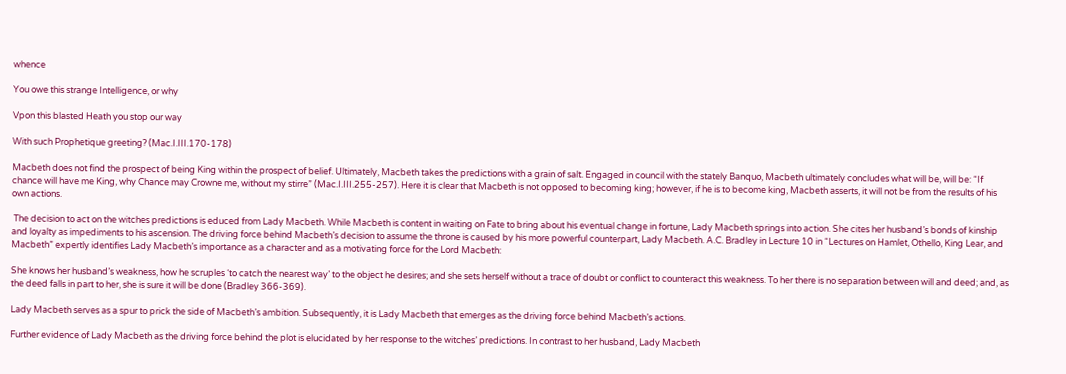whence

You owe this strange Intelligence, or why

Vpon this blasted Heath you stop our way

With such Prophetique greeting? (Mac.I.III.170-178)

Macbeth does not find the prospect of being King within the prospect of belief. Ultimately, Macbeth takes the predictions with a grain of salt. Engaged in council with the stately Banquo, Macbeth ultimately concludes what will be, will be: “If chance will have me King, why Chance may Crowne me, without my stirre” (Mac.I.III.255-257). Here it is clear that Macbeth is not opposed to becoming king; however, if he is to become king, Macbeth asserts, it will not be from the results of his own actions.

 The decision to act on the witches predictions is educed from Lady Macbeth. While Macbeth is content in waiting on Fate to bring about his eventual change in fortune, Lady Macbeth springs into action. She cites her husband’s bonds of kinship and loyalty as impediments to his ascension. The driving force behind Macbeth’s decision to assume the throne is caused by his more powerful counterpart, Lady Macbeth. A.C. Bradley in Lecture 10 in “Lectures on Hamlet, Othello, King Lear, and Macbeth” expertly identifies Lady Macbeth’s importance as a character and as a motivating force for the Lord Macbeth:

She knows her husband’s weakness, how he scruples ‘to catch the nearest way’ to the object he desires; and she sets herself without a trace of doubt or conflict to counteract this weakness. To her there is no separation between will and deed; and, as the deed falls in part to her, she is sure it will be done (Bradley 366-369).

Lady Macbeth serves as a spur to prick the side of Macbeth’s ambition. Subsequently, it is Lady Macbeth that emerges as the driving force behind Macbeth’s actions.

Further evidence of Lady Macbeth as the driving force behind the plot is elucidated by her response to the witches’ predictions. In contrast to her husband, Lady Macbeth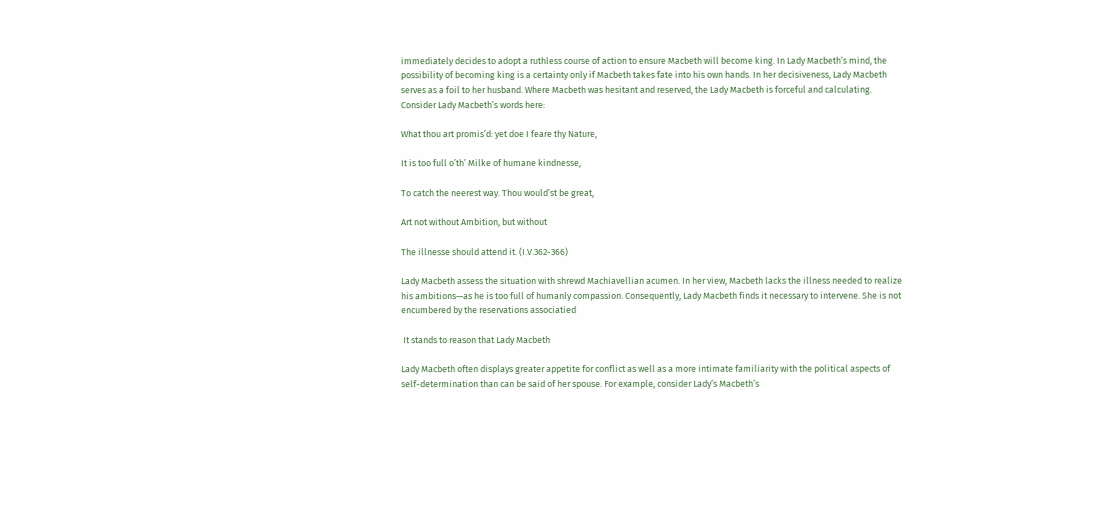immediately decides to adopt a ruthless course of action to ensure Macbeth will become king. In Lady Macbeth’s mind, the possibility of becoming king is a certainty only if Macbeth takes fate into his own hands. In her decisiveness, Lady Macbeth serves as a foil to her husband. Where Macbeth was hesitant and reserved, the Lady Macbeth is forceful and calculating. Consider Lady Macbeth’s words here:

What thou art promis’d: yet doe I feare thy Nature,

It is too full o’th’ Milke of humane kindnesse,

To catch the neerest way. Thou would’st be great,

Art not without Ambition, but without

The illnesse should attend it. (I.V.362-366)

Lady Macbeth assess the situation with shrewd Machiavellian acumen. In her view, Macbeth lacks the illness needed to realize his ambitions—as he is too full of humanly compassion. Consequently, Lady Macbeth finds it necessary to intervene. She is not encumbered by the reservations associatied

 It stands to reason that Lady Macbeth

Lady Macbeth often displays greater appetite for conflict as well as a more intimate familiarity with the political aspects of self-determination than can be said of her spouse. For example, consider Lady’s Macbeth’s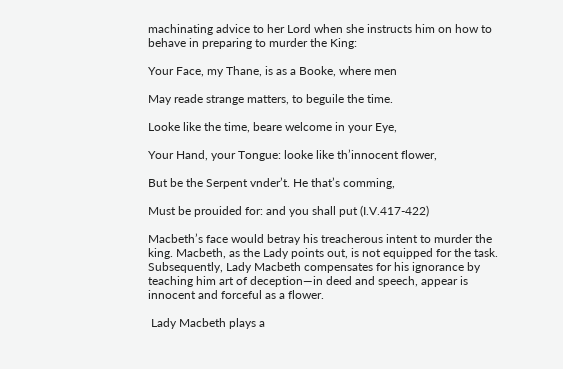machinating advice to her Lord when she instructs him on how to behave in preparing to murder the King:

Your Face, my Thane, is as a Booke, where men

May reade strange matters, to beguile the time.

Looke like the time, beare welcome in your Eye,

Your Hand, your Tongue: looke like th’innocent flower,

But be the Serpent vnder’t. He that’s comming,

Must be prouided for: and you shall put (I.V.417-422)

Macbeth’s face would betray his treacherous intent to murder the king. Macbeth, as the Lady points out, is not equipped for the task. Subsequently, Lady Macbeth compensates for his ignorance by teaching him art of deception—in deed and speech, appear is innocent and forceful as a flower.

 Lady Macbeth plays a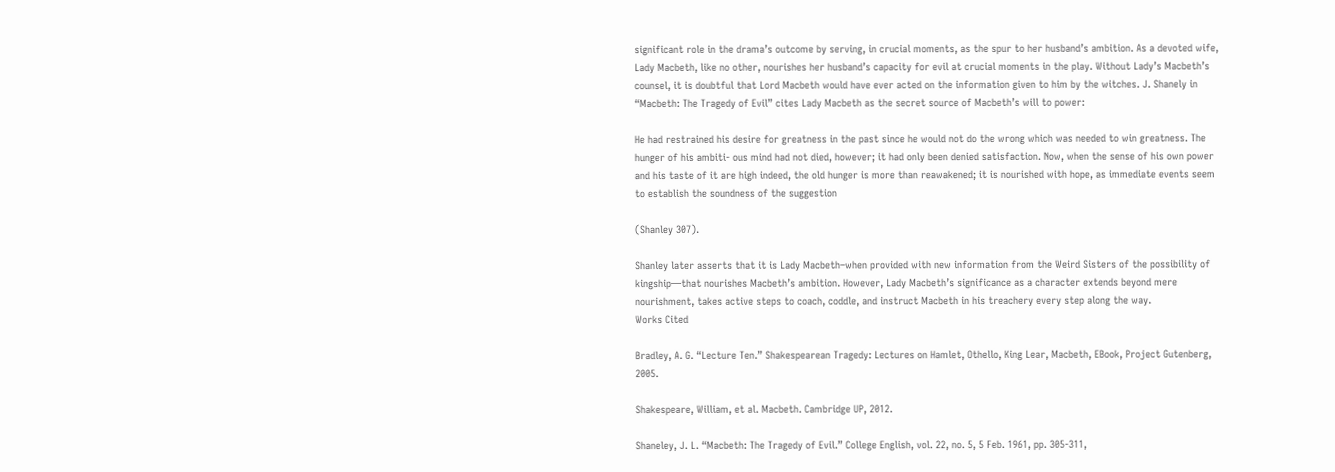significant role in the drama’s outcome by serving, in crucial moments, as the spur to her husband’s ambition. As a devoted wife, Lady Macbeth, like no other, nourishes her husband’s capacity for evil at crucial moments in the play. Without Lady’s Macbeth’s counsel, it is doubtful that Lord Macbeth would have ever acted on the information given to him by the witches. J. Shanely in “Macbeth: The Tragedy of Evil” cites Lady Macbeth as the secret source of Macbeth’s will to power:

He had restrained his desire for greatness in the past since he would not do the wrong which was needed to win greatness. The hunger of his ambiti- ous mind had not died, however; it had only been denied satisfaction. Now, when the sense of his own power and his taste of it are high indeed, the old hunger is more than reawakened; it is nourished with hope, as immediate events seem to establish the soundness of the suggestion

(Shanley 307).

Shanley later asserts that it is Lady Macbeth–when provided with new information from the Weird Sisters of the possibility of kingship—that nourishes Macbeth’s ambition. However, Lady Macbeth’s significance as a character extends beyond mere nourishment, takes active steps to coach, coddle, and instruct Macbeth in his treachery every step along the way.
Works Cited

Bradley, A. G. “Lecture Ten.” Shakespearean Tragedy: Lectures on Hamlet, Othello, King Lear, Macbeth, EBook, Project Gutenberg, 2005.

Shakespeare, William, et al. Macbeth. Cambridge UP, 2012.

Shaneley, J. L. “Macbeth: The Tragedy of Evil.” College English, vol. 22, no. 5, 5 Feb. 1961, pp. 305-311,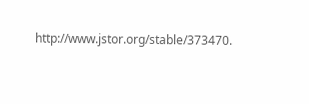http://www.jstor.org/stable/373470.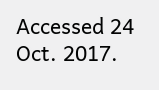Accessed 24 Oct. 2017.